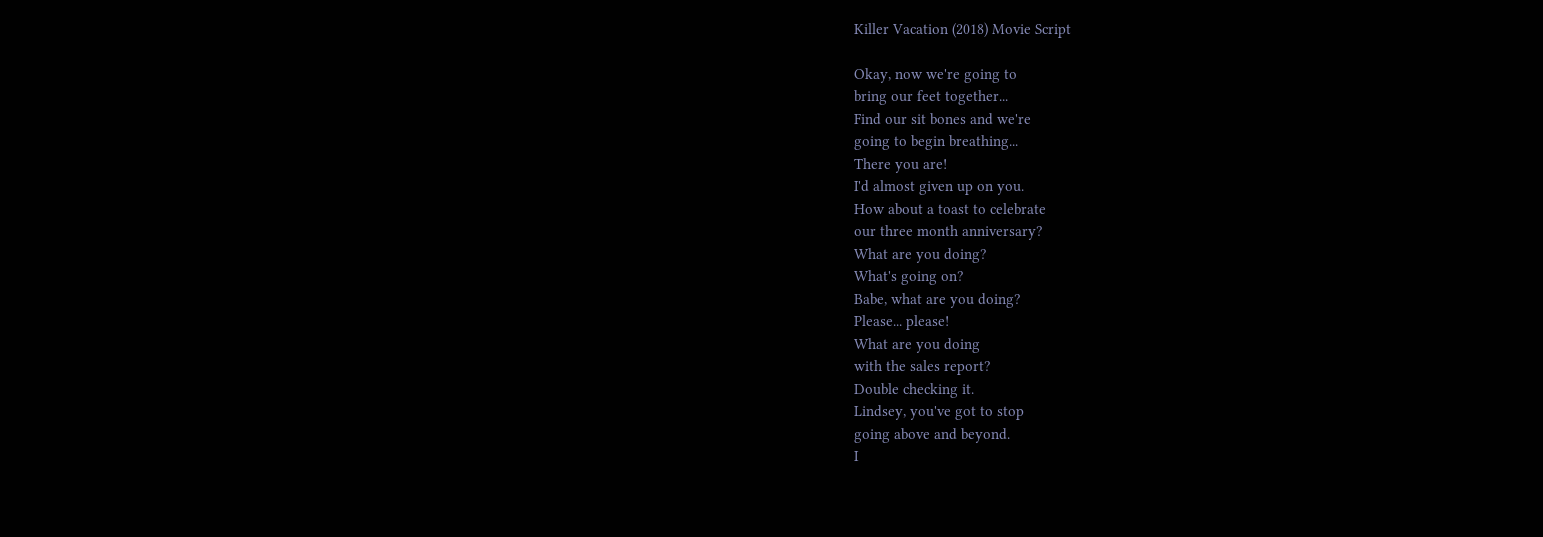Killer Vacation (2018) Movie Script

Okay, now we're going to
bring our feet together...
Find our sit bones and we're
going to begin breathing...
There you are!
I'd almost given up on you.
How about a toast to celebrate
our three month anniversary?
What are you doing?
What's going on?
Babe, what are you doing?
Please... please!
What are you doing
with the sales report?
Double checking it.
Lindsey, you've got to stop
going above and beyond.
I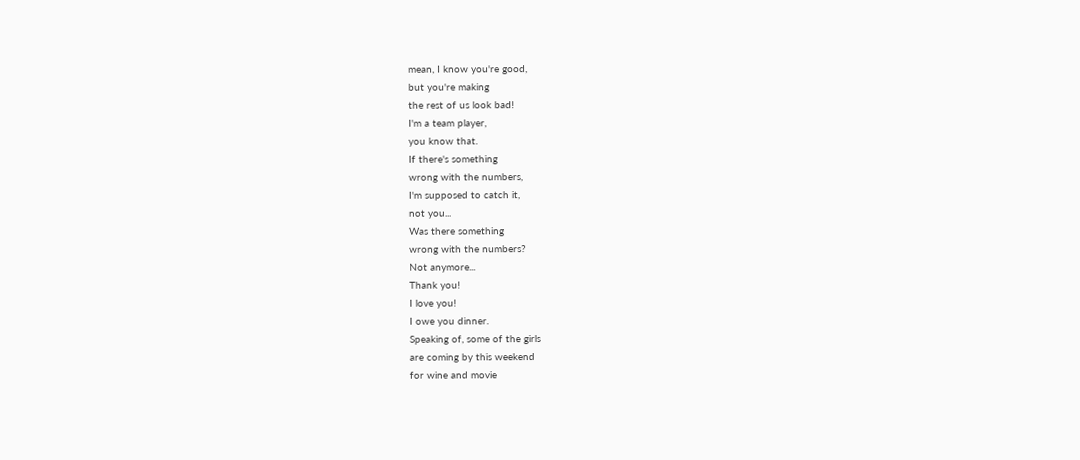mean, I know you're good,
but you're making
the rest of us look bad!
I'm a team player,
you know that.
If there's something
wrong with the numbers,
I'm supposed to catch it,
not you...
Was there something
wrong with the numbers?
Not anymore...
Thank you!
I love you!
I owe you dinner.
Speaking of, some of the girls
are coming by this weekend
for wine and movie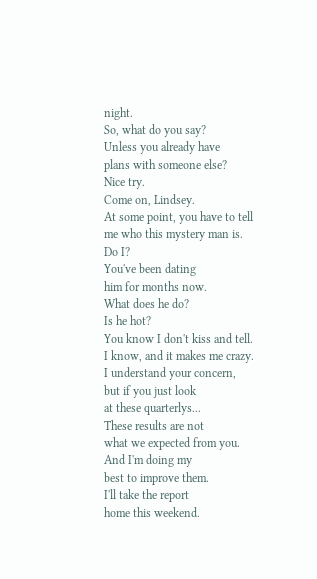night.
So, what do you say?
Unless you already have
plans with someone else?
Nice try.
Come on, Lindsey.
At some point, you have to tell
me who this mystery man is.
Do I?
You've been dating
him for months now.
What does he do?
Is he hot?
You know I don't kiss and tell.
I know, and it makes me crazy.
I understand your concern,
but if you just look
at these quarterlys...
These results are not
what we expected from you.
And I'm doing my
best to improve them.
I'll take the report
home this weekend.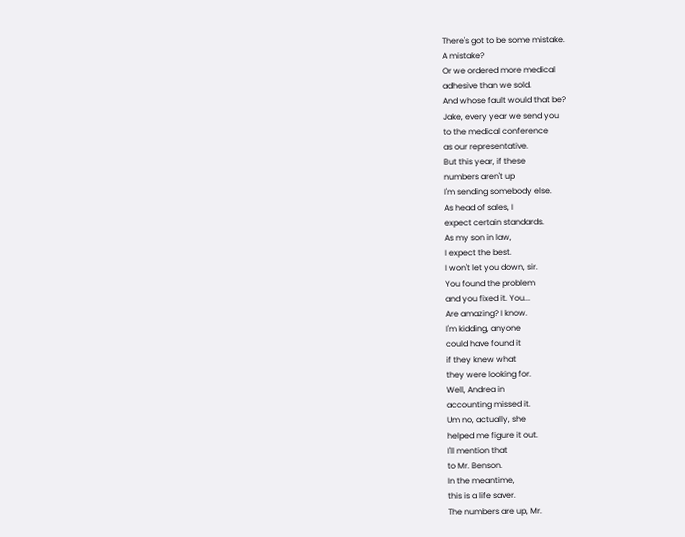There's got to be some mistake.
A mistake?
Or we ordered more medical
adhesive than we sold.
And whose fault would that be?
Jake, every year we send you
to the medical conference
as our representative.
But this year, if these
numbers aren't up
I'm sending somebody else.
As head of sales, I
expect certain standards.
As my son in law,
I expect the best.
I won't let you down, sir.
You found the problem
and you fixed it. You...
Are amazing? I know.
I'm kidding, anyone
could have found it
if they knew what
they were looking for.
Well, Andrea in
accounting missed it.
Um no, actually, she
helped me figure it out.
I'll mention that
to Mr. Benson.
In the meantime,
this is a life saver.
The numbers are up, Mr.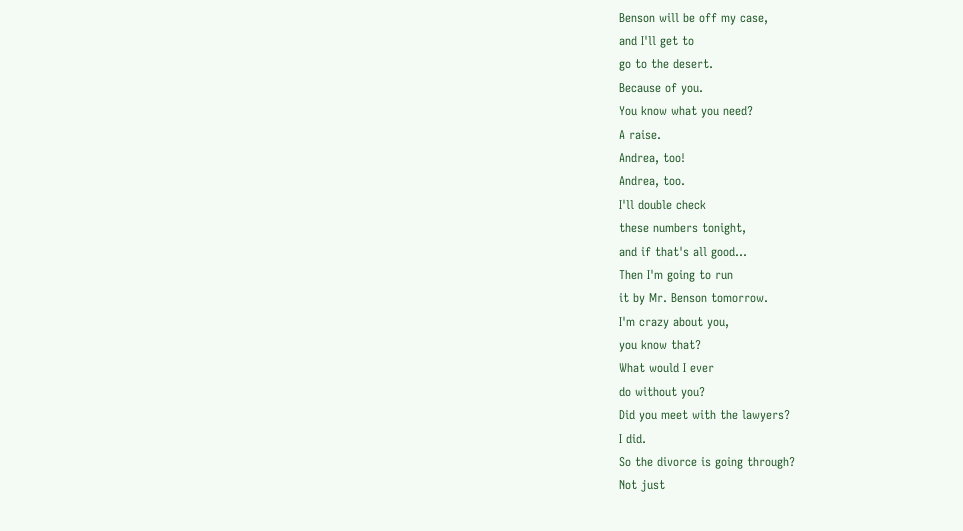Benson will be off my case,
and I'll get to
go to the desert.
Because of you.
You know what you need?
A raise.
Andrea, too!
Andrea, too.
I'll double check
these numbers tonight,
and if that's all good...
Then I'm going to run
it by Mr. Benson tomorrow.
I'm crazy about you,
you know that?
What would I ever
do without you?
Did you meet with the lawyers?
I did.
So the divorce is going through?
Not just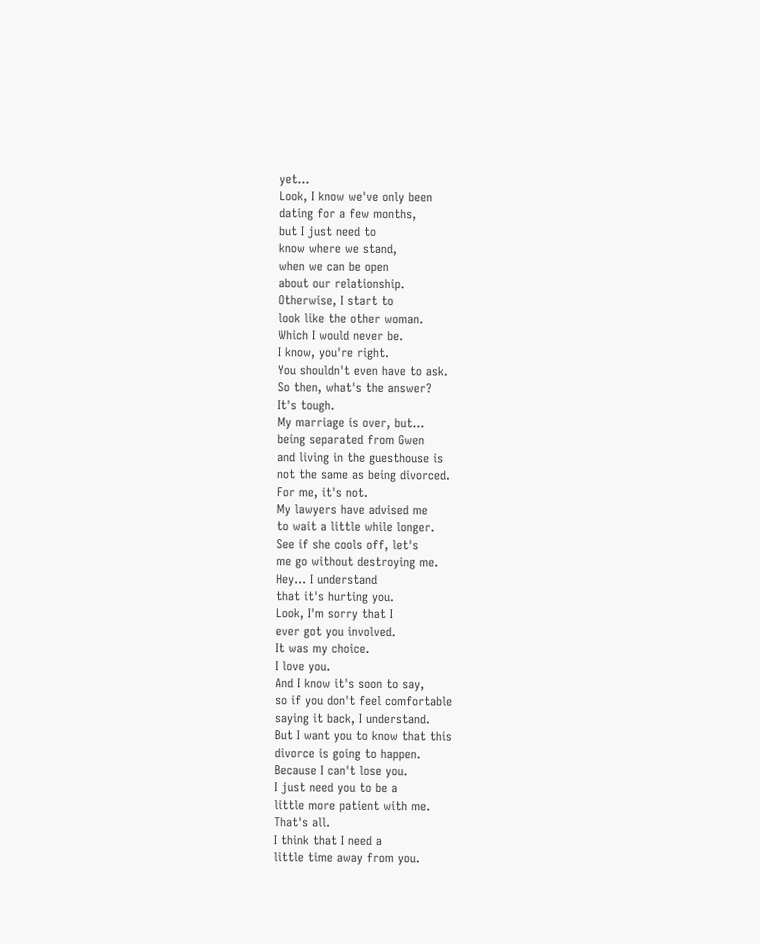yet...
Look, I know we've only been
dating for a few months,
but I just need to
know where we stand,
when we can be open
about our relationship.
Otherwise, I start to
look like the other woman.
Which I would never be.
I know, you're right.
You shouldn't even have to ask.
So then, what's the answer?
It's tough.
My marriage is over, but...
being separated from Gwen
and living in the guesthouse is
not the same as being divorced.
For me, it's not.
My lawyers have advised me
to wait a little while longer.
See if she cools off, let's
me go without destroying me.
Hey... I understand
that it's hurting you.
Look, I'm sorry that I
ever got you involved.
It was my choice.
I love you.
And I know it's soon to say,
so if you don't feel comfortable
saying it back, I understand.
But I want you to know that this
divorce is going to happen.
Because I can't lose you.
I just need you to be a
little more patient with me.
That's all.
I think that I need a
little time away from you.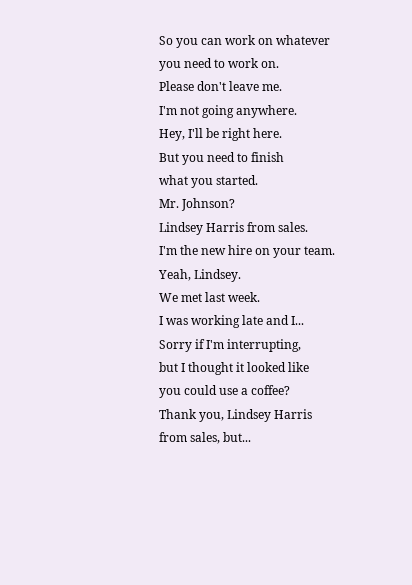So you can work on whatever
you need to work on.
Please don't leave me.
I'm not going anywhere.
Hey, I'll be right here.
But you need to finish
what you started.
Mr. Johnson?
Lindsey Harris from sales.
I'm the new hire on your team.
Yeah, Lindsey.
We met last week.
I was working late and I...
Sorry if I'm interrupting,
but I thought it looked like
you could use a coffee?
Thank you, Lindsey Harris
from sales, but...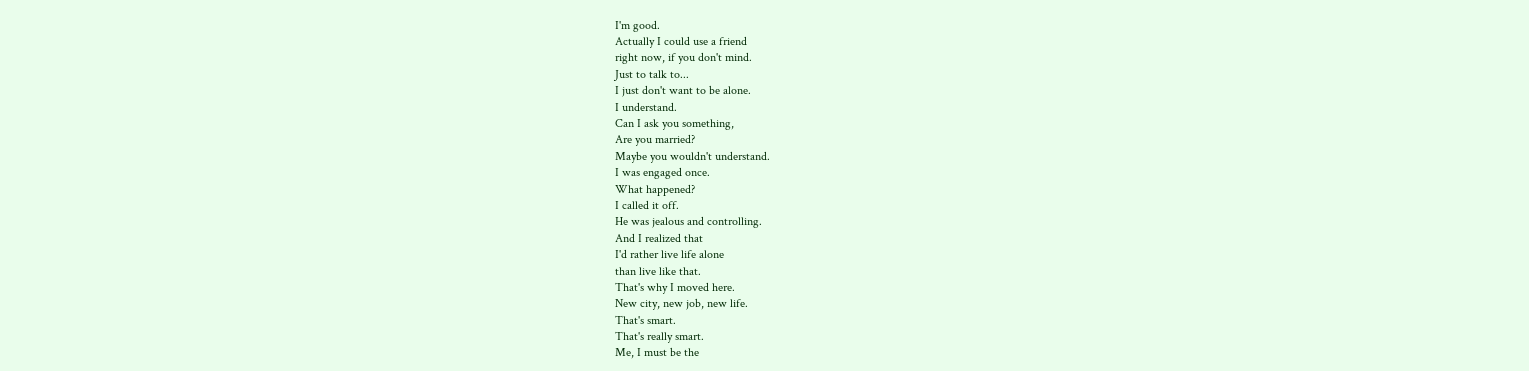I'm good.
Actually I could use a friend
right now, if you don't mind.
Just to talk to...
I just don't want to be alone.
I understand.
Can I ask you something,
Are you married?
Maybe you wouldn't understand.
I was engaged once.
What happened?
I called it off.
He was jealous and controlling.
And I realized that
I'd rather live life alone
than live like that.
That's why I moved here.
New city, new job, new life.
That's smart.
That's really smart.
Me, I must be the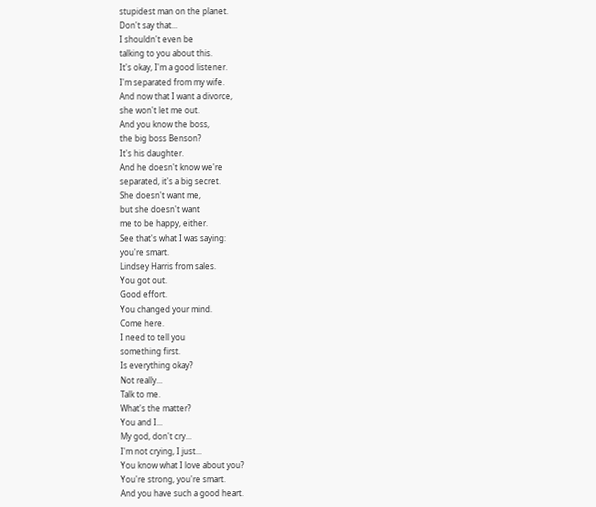stupidest man on the planet.
Don't say that...
I shouldn't even be
talking to you about this.
It's okay, I'm a good listener.
I'm separated from my wife.
And now that I want a divorce,
she won't let me out.
And you know the boss,
the big boss Benson?
It's his daughter.
And he doesn't know we're
separated, it's a big secret.
She doesn't want me,
but she doesn't want
me to be happy, either.
See that's what I was saying:
you're smart.
Lindsey Harris from sales.
You got out.
Good effort.
You changed your mind.
Come here.
I need to tell you
something first.
Is everything okay?
Not really...
Talk to me.
What's the matter?
You and I...
My god, don't cry...
I'm not crying, I just...
You know what I love about you?
You're strong, you're smart.
And you have such a good heart.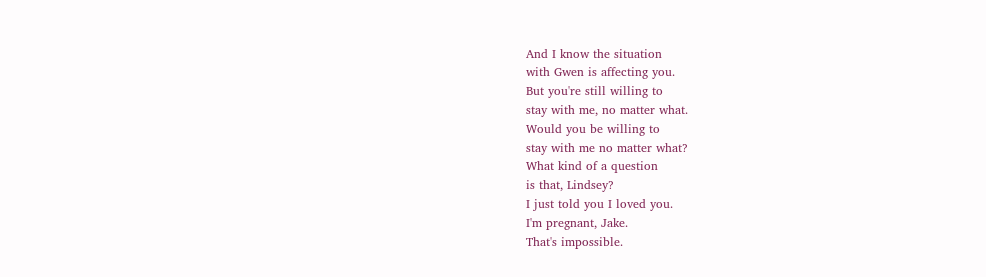And I know the situation
with Gwen is affecting you.
But you're still willing to
stay with me, no matter what.
Would you be willing to
stay with me no matter what?
What kind of a question
is that, Lindsey?
I just told you I loved you.
I'm pregnant, Jake.
That's impossible.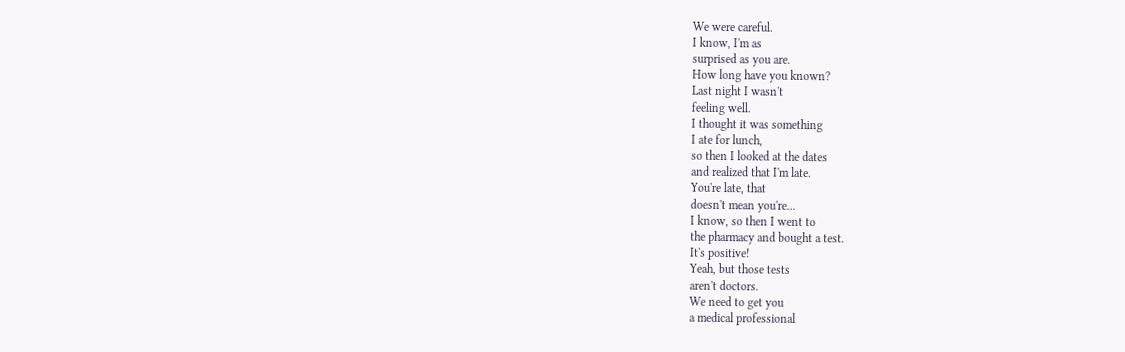We were careful.
I know, I'm as
surprised as you are.
How long have you known?
Last night I wasn't
feeling well.
I thought it was something
I ate for lunch,
so then I looked at the dates
and realized that I'm late.
You're late, that
doesn't mean you're...
I know, so then I went to
the pharmacy and bought a test.
It's positive!
Yeah, but those tests
aren't doctors.
We need to get you
a medical professional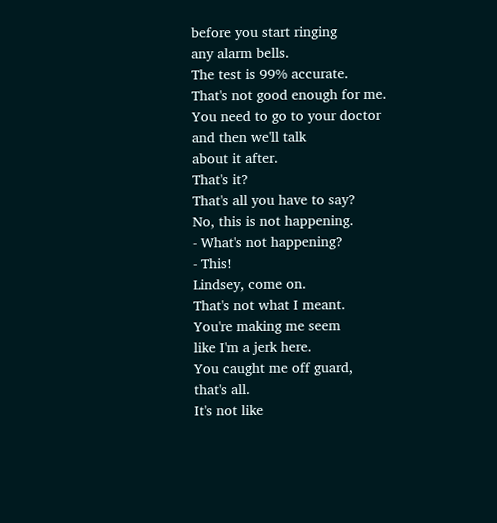before you start ringing
any alarm bells.
The test is 99% accurate.
That's not good enough for me.
You need to go to your doctor
and then we'll talk
about it after.
That's it?
That's all you have to say?
No, this is not happening.
- What's not happening?
- This!
Lindsey, come on.
That's not what I meant.
You're making me seem
like I'm a jerk here.
You caught me off guard,
that's all.
It's not like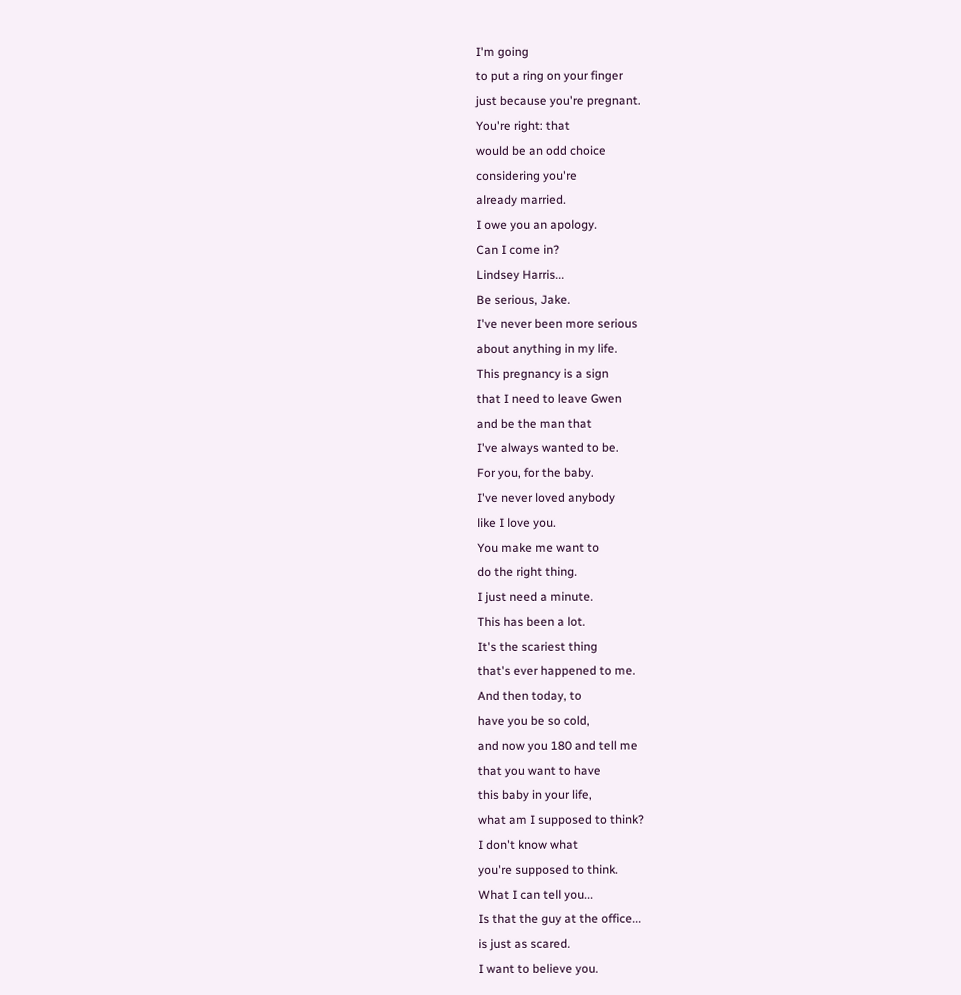I'm going
to put a ring on your finger
just because you're pregnant.
You're right: that
would be an odd choice
considering you're
already married.
I owe you an apology.
Can I come in?
Lindsey Harris...
Be serious, Jake.
I've never been more serious
about anything in my life.
This pregnancy is a sign
that I need to leave Gwen
and be the man that
I've always wanted to be.
For you, for the baby.
I've never loved anybody
like I love you.
You make me want to
do the right thing.
I just need a minute.
This has been a lot.
It's the scariest thing
that's ever happened to me.
And then today, to
have you be so cold,
and now you 180 and tell me
that you want to have
this baby in your life,
what am I supposed to think?
I don't know what
you're supposed to think.
What I can tell you...
Is that the guy at the office...
is just as scared.
I want to believe you.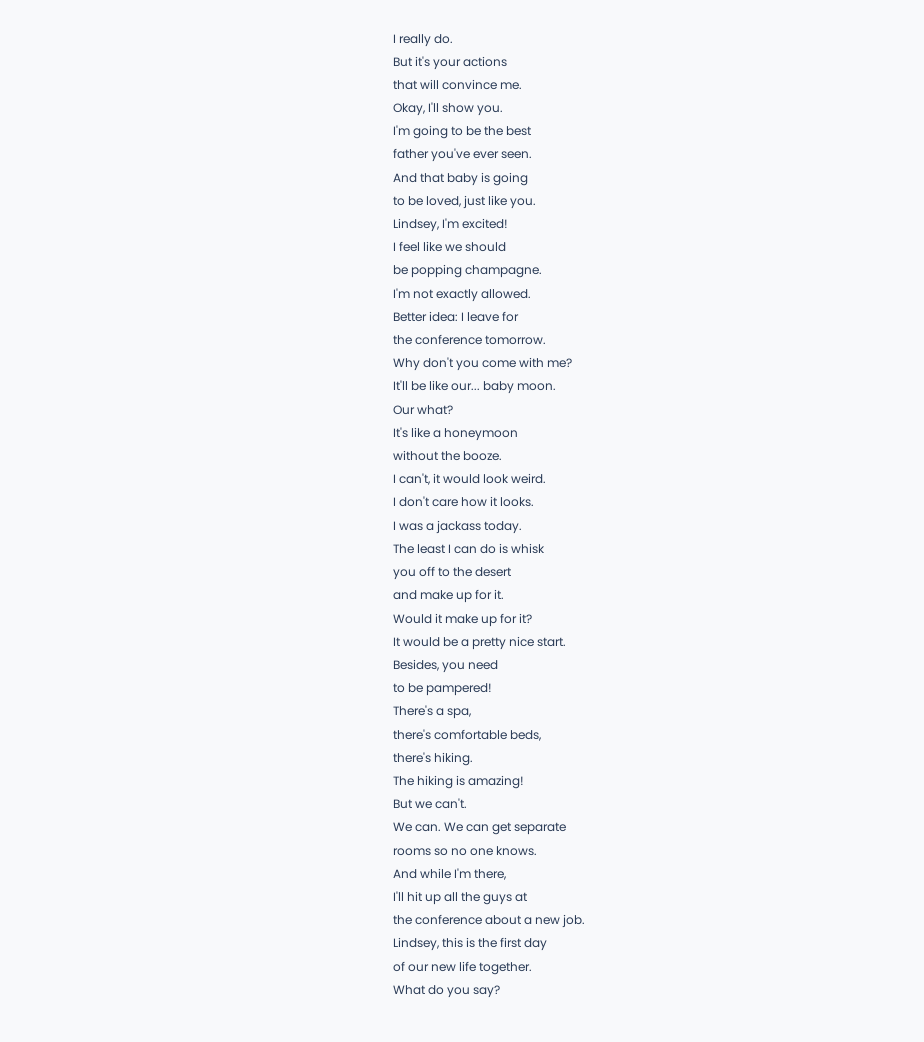I really do.
But it's your actions
that will convince me.
Okay, I'll show you.
I'm going to be the best
father you've ever seen.
And that baby is going
to be loved, just like you.
Lindsey, I'm excited!
I feel like we should
be popping champagne.
I'm not exactly allowed.
Better idea: I leave for
the conference tomorrow.
Why don't you come with me?
It'll be like our... baby moon.
Our what?
It's like a honeymoon
without the booze.
I can't, it would look weird.
I don't care how it looks.
I was a jackass today.
The least I can do is whisk
you off to the desert
and make up for it.
Would it make up for it?
It would be a pretty nice start.
Besides, you need
to be pampered!
There's a spa,
there's comfortable beds,
there's hiking.
The hiking is amazing!
But we can't.
We can. We can get separate
rooms so no one knows.
And while I'm there,
I'll hit up all the guys at
the conference about a new job.
Lindsey, this is the first day
of our new life together.
What do you say?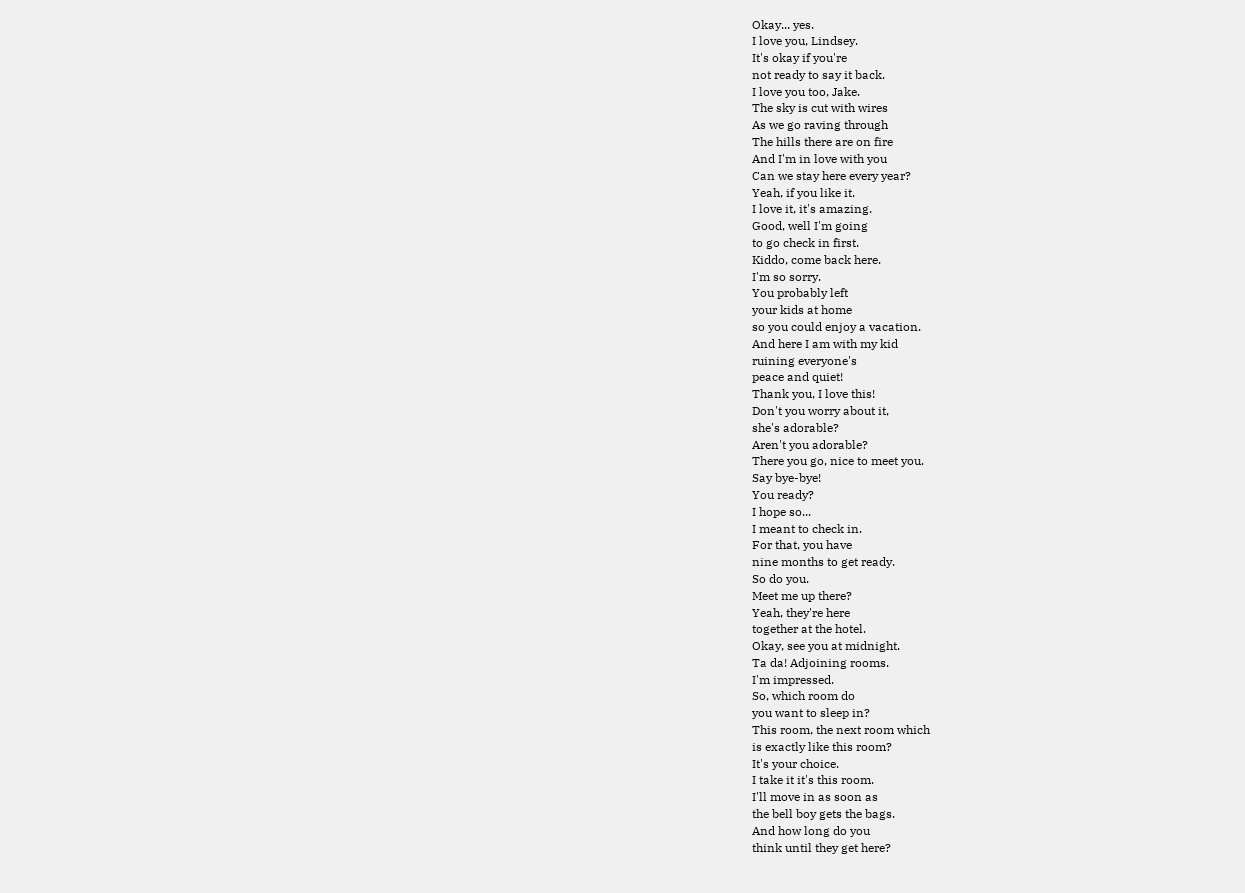Okay... yes.
I love you, Lindsey.
It's okay if you're
not ready to say it back.
I love you too, Jake.
The sky is cut with wires
As we go raving through
The hills there are on fire
And I'm in love with you
Can we stay here every year?
Yeah, if you like it.
I love it, it's amazing.
Good, well I'm going
to go check in first.
Kiddo, come back here.
I'm so sorry.
You probably left
your kids at home
so you could enjoy a vacation.
And here I am with my kid
ruining everyone's
peace and quiet!
Thank you, I love this!
Don't you worry about it,
she's adorable?
Aren't you adorable?
There you go, nice to meet you.
Say bye-bye!
You ready?
I hope so...
I meant to check in.
For that, you have
nine months to get ready.
So do you.
Meet me up there?
Yeah, they're here
together at the hotel.
Okay, see you at midnight.
Ta da! Adjoining rooms.
I'm impressed.
So, which room do
you want to sleep in?
This room, the next room which
is exactly like this room?
It's your choice.
I take it it's this room.
I'll move in as soon as
the bell boy gets the bags.
And how long do you
think until they get here?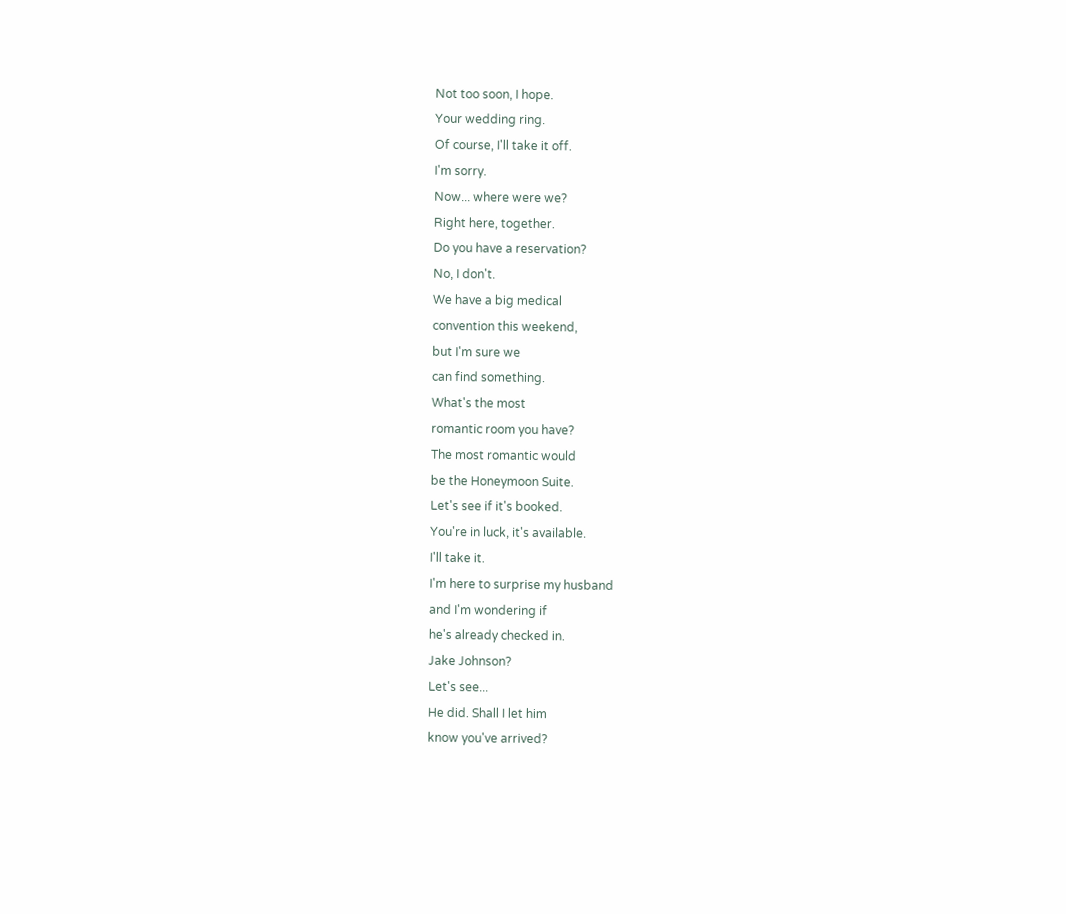Not too soon, I hope.
Your wedding ring.
Of course, I'll take it off.
I'm sorry.
Now... where were we?
Right here, together.
Do you have a reservation?
No, I don't.
We have a big medical
convention this weekend,
but I'm sure we
can find something.
What's the most
romantic room you have?
The most romantic would
be the Honeymoon Suite.
Let's see if it's booked.
You're in luck, it's available.
I'll take it.
I'm here to surprise my husband
and I'm wondering if
he's already checked in.
Jake Johnson?
Let's see...
He did. Shall I let him
know you've arrived?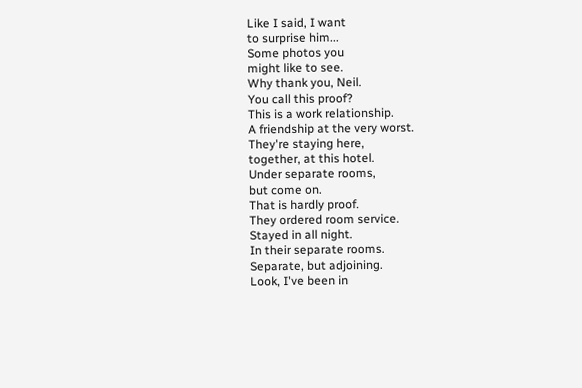Like I said, I want
to surprise him...
Some photos you
might like to see.
Why thank you, Neil.
You call this proof?
This is a work relationship.
A friendship at the very worst.
They're staying here,
together, at this hotel.
Under separate rooms,
but come on.
That is hardly proof.
They ordered room service.
Stayed in all night.
In their separate rooms.
Separate, but adjoining.
Look, I've been in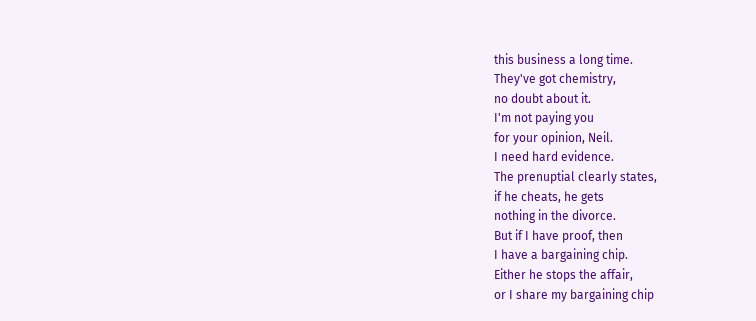this business a long time.
They've got chemistry,
no doubt about it.
I'm not paying you
for your opinion, Neil.
I need hard evidence.
The prenuptial clearly states,
if he cheats, he gets
nothing in the divorce.
But if I have proof, then
I have a bargaining chip.
Either he stops the affair,
or I share my bargaining chip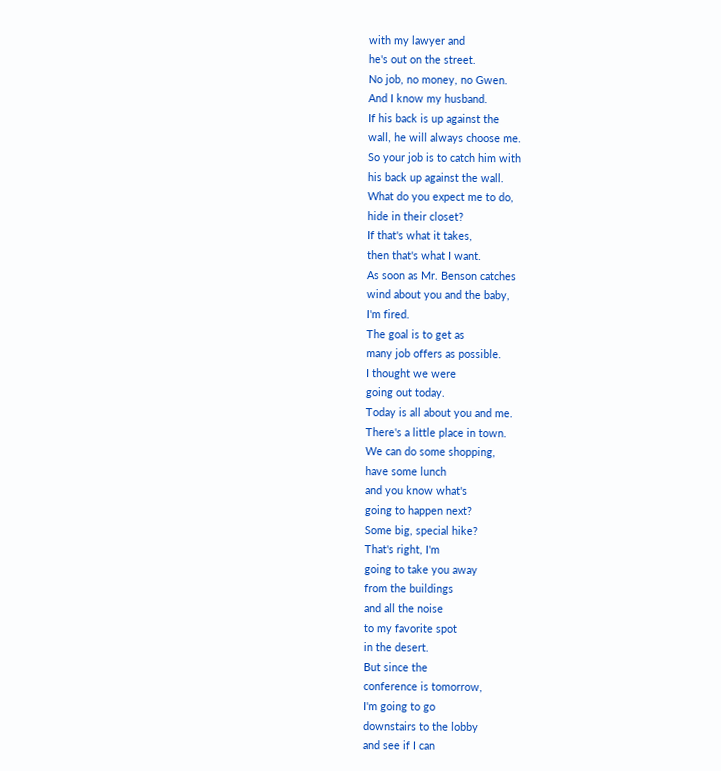with my lawyer and
he's out on the street.
No job, no money, no Gwen.
And I know my husband.
If his back is up against the
wall, he will always choose me.
So your job is to catch him with
his back up against the wall.
What do you expect me to do,
hide in their closet?
If that's what it takes,
then that's what I want.
As soon as Mr. Benson catches
wind about you and the baby,
I'm fired.
The goal is to get as
many job offers as possible.
I thought we were
going out today.
Today is all about you and me.
There's a little place in town.
We can do some shopping,
have some lunch
and you know what's
going to happen next?
Some big, special hike?
That's right, I'm
going to take you away
from the buildings
and all the noise
to my favorite spot
in the desert.
But since the
conference is tomorrow,
I'm going to go
downstairs to the lobby
and see if I can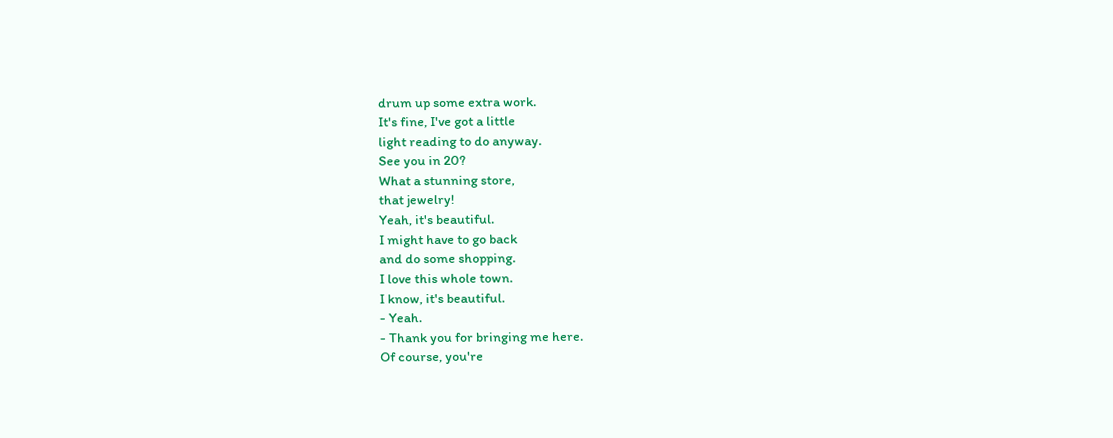drum up some extra work.
It's fine, I've got a little
light reading to do anyway.
See you in 20?
What a stunning store,
that jewelry!
Yeah, it's beautiful.
I might have to go back
and do some shopping.
I love this whole town.
I know, it's beautiful.
- Yeah.
- Thank you for bringing me here.
Of course, you're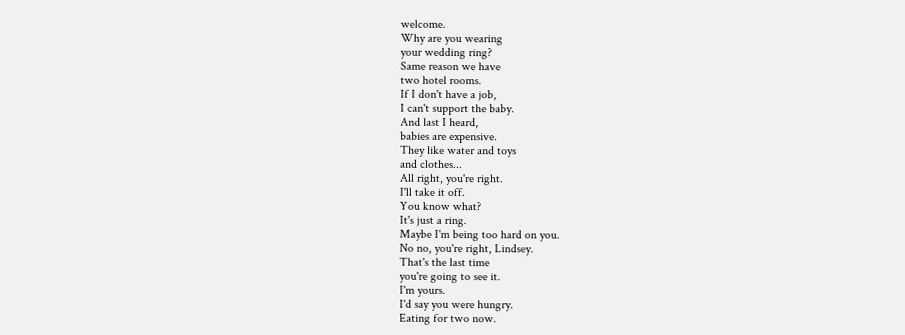welcome.
Why are you wearing
your wedding ring?
Same reason we have
two hotel rooms.
If I don't have a job,
I can't support the baby.
And last I heard,
babies are expensive.
They like water and toys
and clothes...
All right, you're right.
I'll take it off.
You know what?
It's just a ring.
Maybe I'm being too hard on you.
No no, you're right, Lindsey.
That's the last time
you're going to see it.
I'm yours.
I'd say you were hungry.
Eating for two now.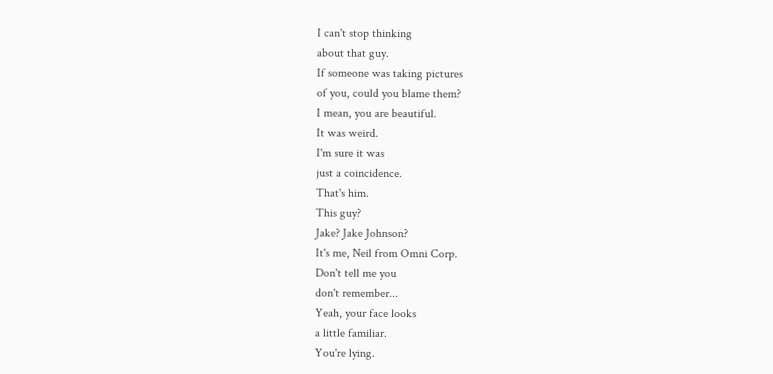I can't stop thinking
about that guy.
If someone was taking pictures
of you, could you blame them?
I mean, you are beautiful.
It was weird.
I'm sure it was
just a coincidence.
That's him.
This guy?
Jake? Jake Johnson?
It's me, Neil from Omni Corp.
Don't tell me you
don't remember...
Yeah, your face looks
a little familiar.
You're lying.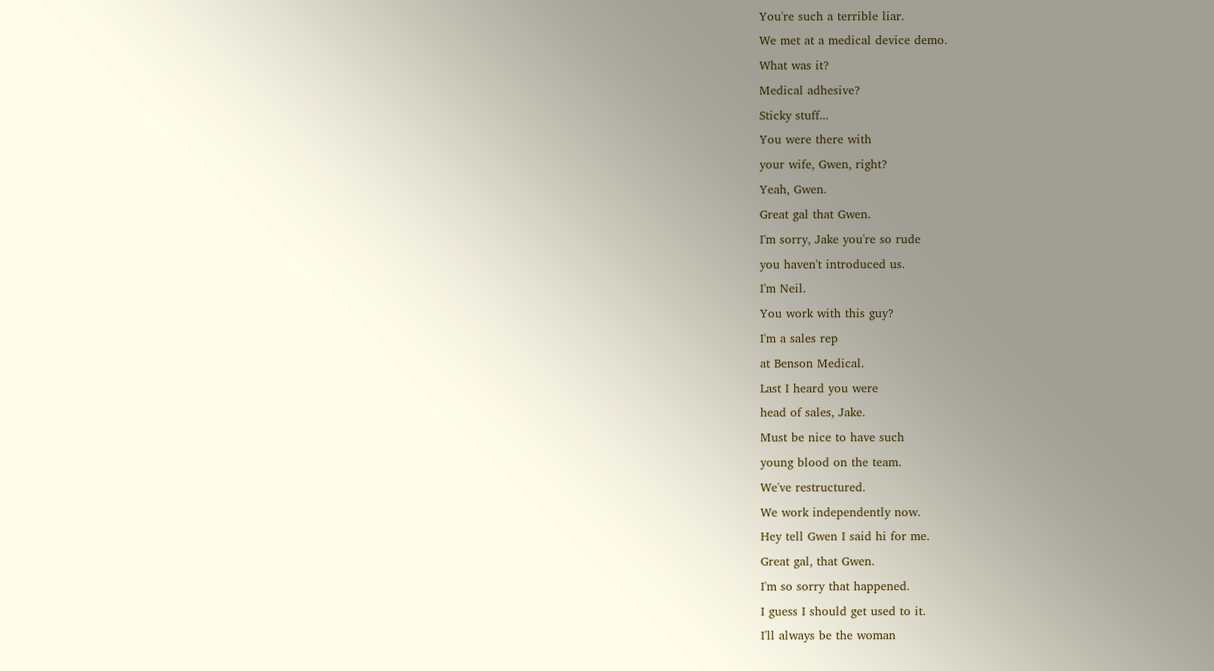You're such a terrible liar.
We met at a medical device demo.
What was it?
Medical adhesive?
Sticky stuff...
You were there with
your wife, Gwen, right?
Yeah, Gwen.
Great gal that Gwen.
I'm sorry, Jake you're so rude
you haven't introduced us.
I'm Neil.
You work with this guy?
I'm a sales rep
at Benson Medical.
Last I heard you were
head of sales, Jake.
Must be nice to have such
young blood on the team.
We've restructured.
We work independently now.
Hey tell Gwen I said hi for me.
Great gal, that Gwen.
I'm so sorry that happened.
I guess I should get used to it.
I'll always be the woman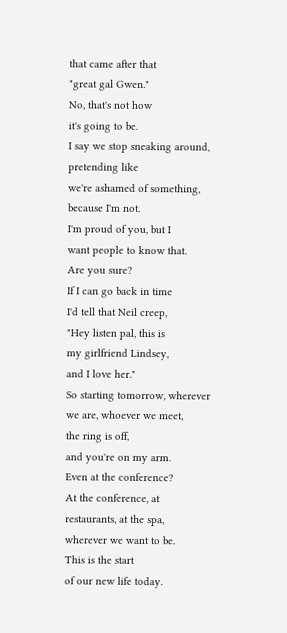that came after that
"great gal Gwen."
No, that's not how
it's going to be.
I say we stop sneaking around,
pretending like
we're ashamed of something,
because I'm not.
I'm proud of you, but I
want people to know that.
Are you sure?
If I can go back in time
I'd tell that Neil creep,
"Hey listen pal, this is
my girlfriend Lindsey,
and I love her."
So starting tomorrow, wherever
we are, whoever we meet,
the ring is off,
and you're on my arm.
Even at the conference?
At the conference, at
restaurants, at the spa,
wherever we want to be.
This is the start
of our new life today.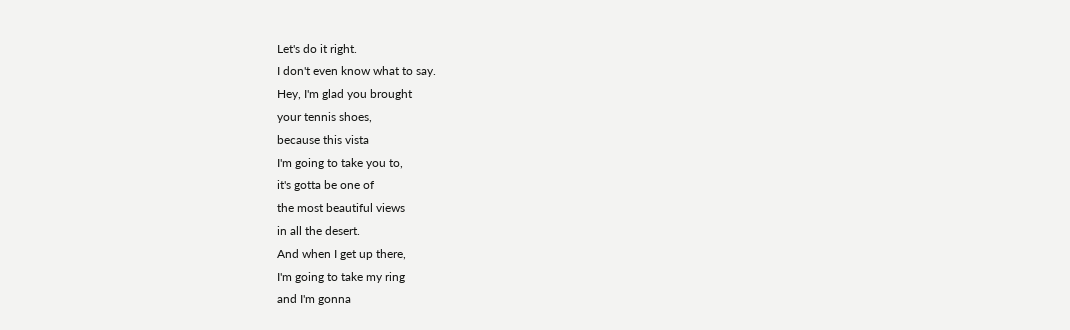Let's do it right.
I don't even know what to say.
Hey, I'm glad you brought
your tennis shoes,
because this vista
I'm going to take you to,
it's gotta be one of
the most beautiful views
in all the desert.
And when I get up there,
I'm going to take my ring
and I'm gonna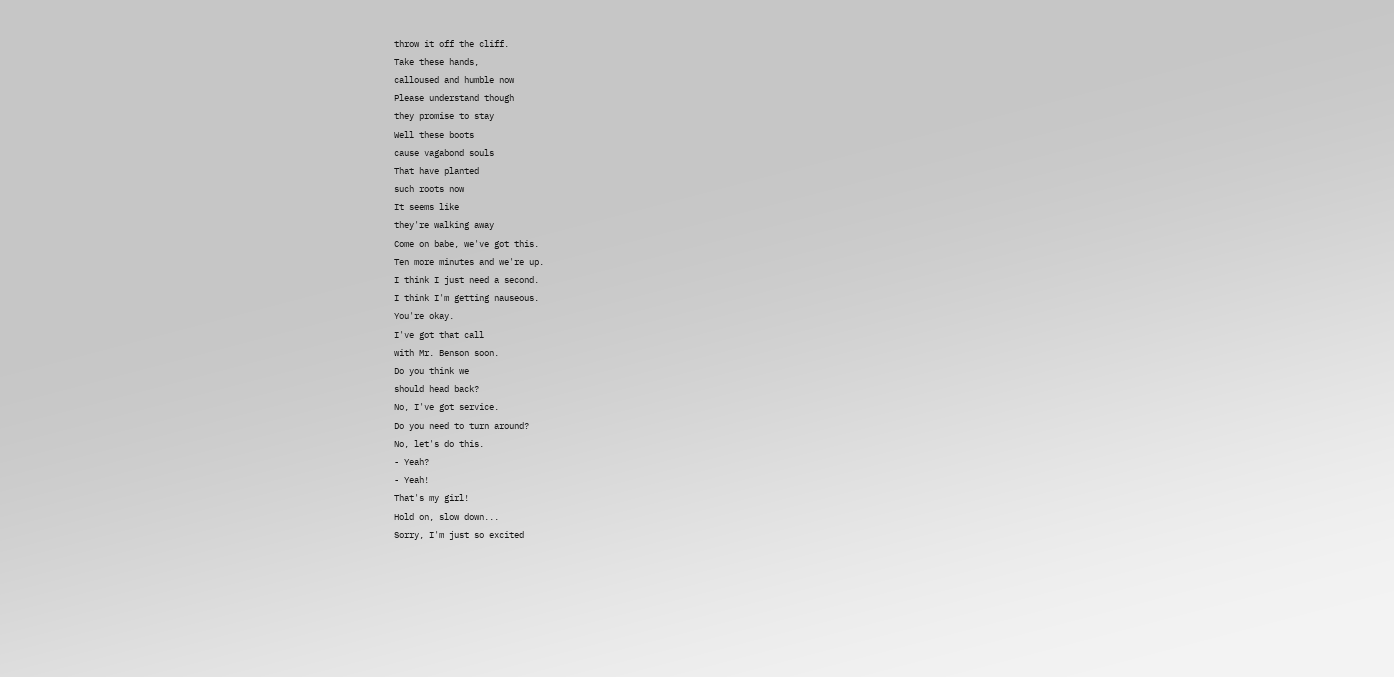throw it off the cliff.
Take these hands,
calloused and humble now
Please understand though
they promise to stay
Well these boots
cause vagabond souls
That have planted
such roots now
It seems like
they're walking away
Come on babe, we've got this.
Ten more minutes and we're up.
I think I just need a second.
I think I'm getting nauseous.
You're okay.
I've got that call
with Mr. Benson soon.
Do you think we
should head back?
No, I've got service.
Do you need to turn around?
No, let's do this.
- Yeah?
- Yeah!
That's my girl!
Hold on, slow down...
Sorry, I'm just so excited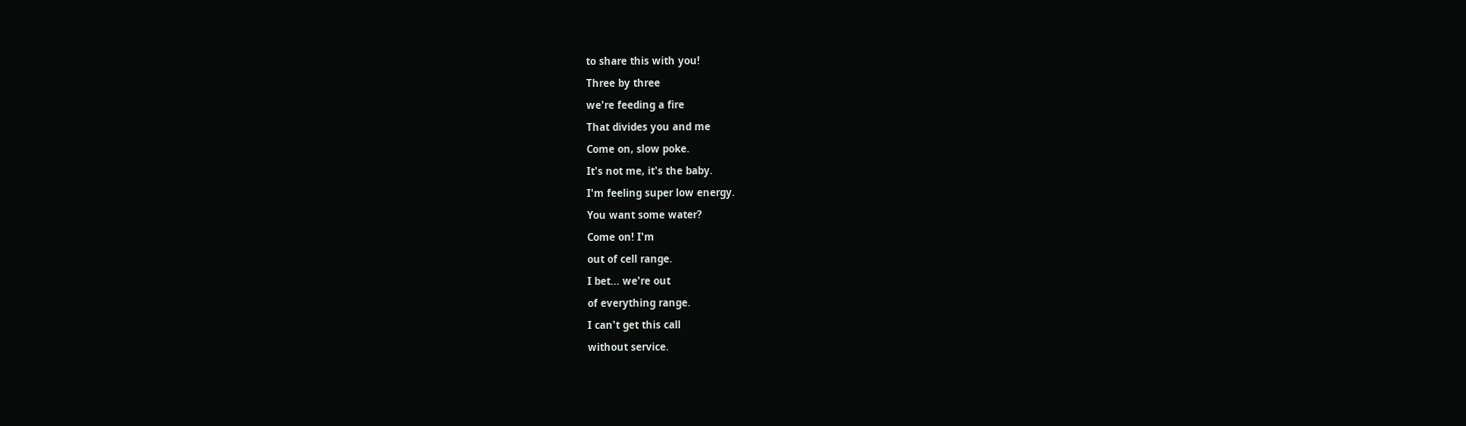to share this with you!
Three by three
we're feeding a fire
That divides you and me
Come on, slow poke.
It's not me, it's the baby.
I'm feeling super low energy.
You want some water?
Come on! I'm
out of cell range.
I bet... we're out
of everything range.
I can't get this call
without service.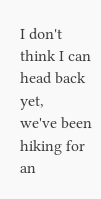I don't think I can
head back yet,
we've been hiking for an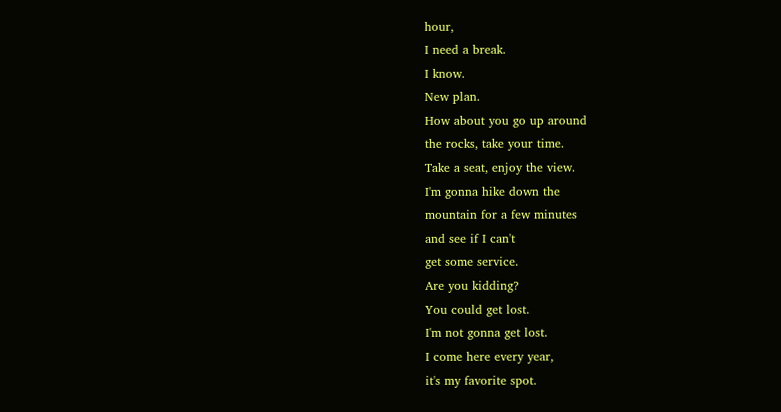hour,
I need a break.
I know.
New plan.
How about you go up around
the rocks, take your time.
Take a seat, enjoy the view.
I'm gonna hike down the
mountain for a few minutes
and see if I can't
get some service.
Are you kidding?
You could get lost.
I'm not gonna get lost.
I come here every year,
it's my favorite spot.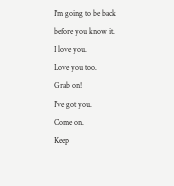I'm going to be back
before you know it.
I love you.
Love you too.
Grab on!
I've got you.
Come on.
Keep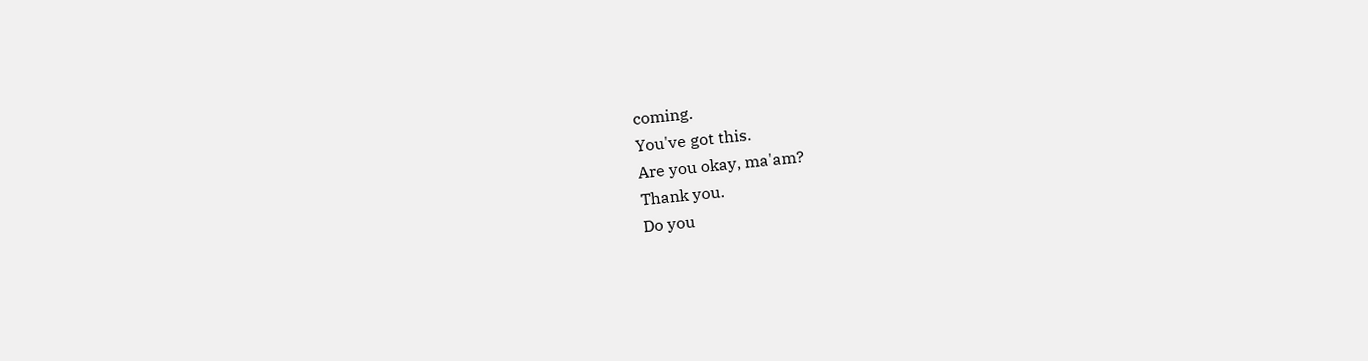coming.
You've got this.
Are you okay, ma'am?
Thank you.
Do you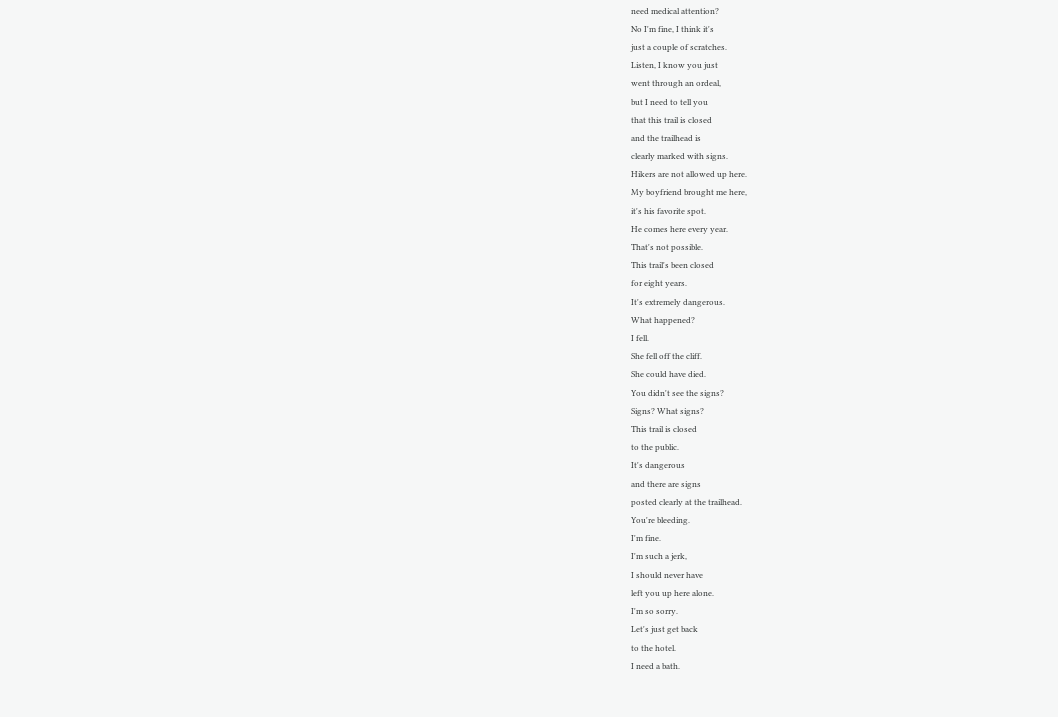need medical attention?
No I'm fine, I think it's
just a couple of scratches.
Listen, I know you just
went through an ordeal,
but I need to tell you
that this trail is closed
and the trailhead is
clearly marked with signs.
Hikers are not allowed up here.
My boyfriend brought me here,
it's his favorite spot.
He comes here every year.
That's not possible.
This trail's been closed
for eight years.
It's extremely dangerous.
What happened?
I fell.
She fell off the cliff.
She could have died.
You didn't see the signs?
Signs? What signs?
This trail is closed
to the public.
It's dangerous
and there are signs
posted clearly at the trailhead.
You're bleeding.
I'm fine.
I'm such a jerk,
I should never have
left you up here alone.
I'm so sorry.
Let's just get back
to the hotel.
I need a bath.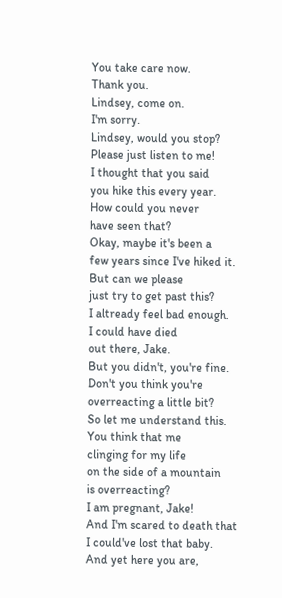You take care now.
Thank you.
Lindsey, come on.
I'm sorry.
Lindsey, would you stop?
Please just listen to me!
I thought that you said
you hike this every year.
How could you never
have seen that?
Okay, maybe it's been a
few years since I've hiked it.
But can we please
just try to get past this?
I altready feel bad enough.
I could have died
out there, Jake.
But you didn't, you're fine.
Don't you think you're
overreacting a little bit?
So let me understand this.
You think that me
clinging for my life
on the side of a mountain
is overreacting?
I am pregnant, Jake!
And I'm scared to death that
I could've lost that baby.
And yet here you are,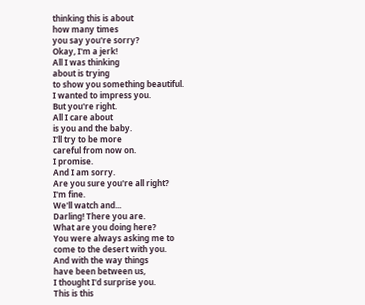thinking this is about
how many times
you say you're sorry?
Okay, I'm a jerk!
All I was thinking
about is trying
to show you something beautiful.
I wanted to impress you.
But you're right.
All I care about
is you and the baby.
I'll try to be more
careful from now on.
I promise.
And I am sorry.
Are you sure you're all right?
I'm fine.
We'll watch and...
Darling! There you are.
What are you doing here?
You were always asking me to
come to the desert with you.
And with the way things
have been between us,
I thought I'd surprise you.
This is this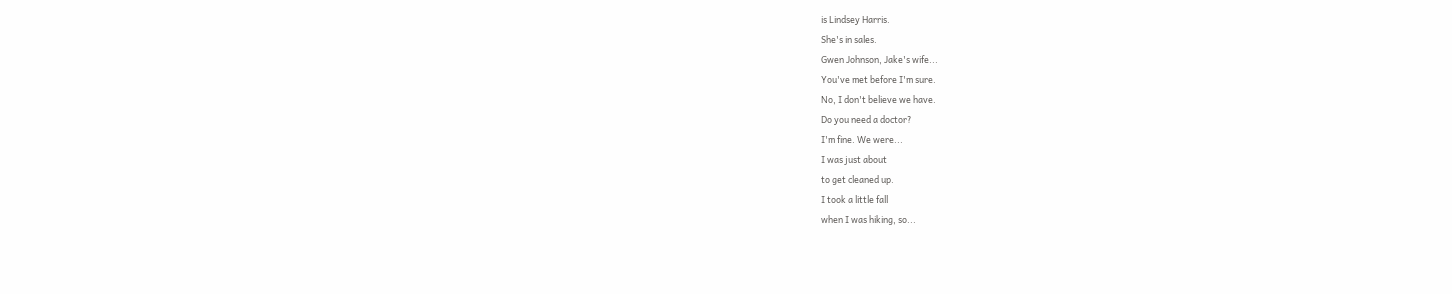is Lindsey Harris.
She's in sales.
Gwen Johnson, Jake's wife...
You've met before I'm sure.
No, I don't believe we have.
Do you need a doctor?
I'm fine. We were...
I was just about
to get cleaned up.
I took a little fall
when I was hiking, so...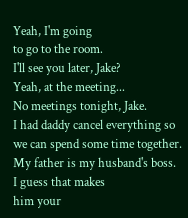Yeah, I'm going
to go to the room.
I'll see you later, Jake?
Yeah, at the meeting...
No meetings tonight, Jake.
I had daddy cancel everything so
we can spend some time together.
My father is my husband's boss.
I guess that makes
him your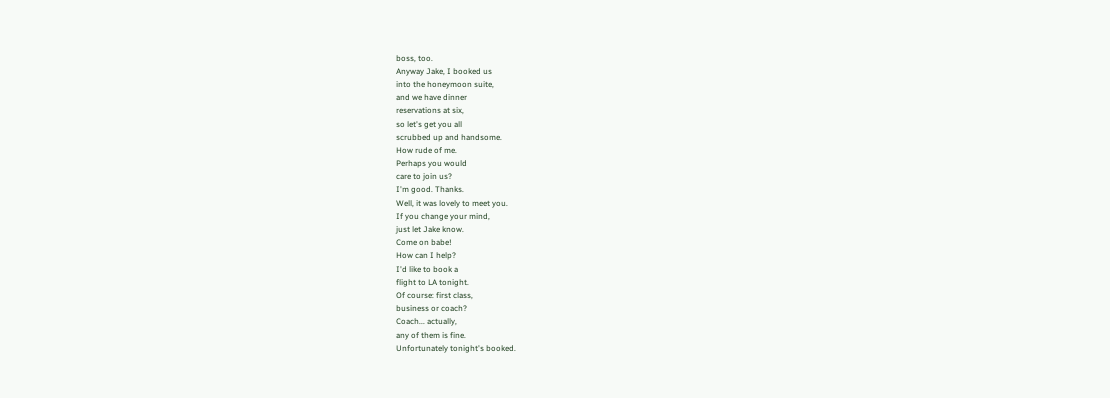boss, too.
Anyway Jake, I booked us
into the honeymoon suite,
and we have dinner
reservations at six,
so let's get you all
scrubbed up and handsome.
How rude of me.
Perhaps you would
care to join us?
I'm good. Thanks.
Well, it was lovely to meet you.
If you change your mind,
just let Jake know.
Come on babe!
How can I help?
I'd like to book a
flight to LA tonight.
Of course: first class,
business or coach?
Coach... actually,
any of them is fine.
Unfortunately tonight's booked.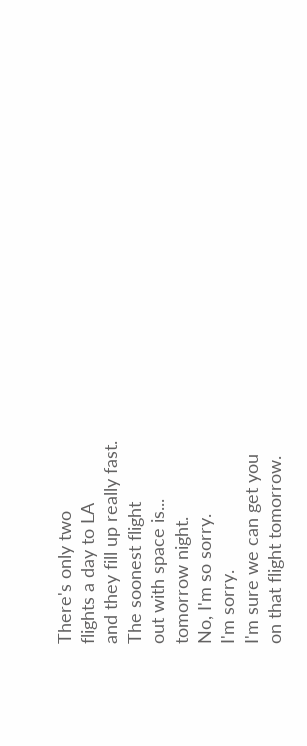There's only two
flights a day to LA
and they fill up really fast.
The soonest flight
out with space is...
tomorrow night.
No, I'm so sorry.
I'm sorry.
I'm sure we can get you
on that flight tomorrow.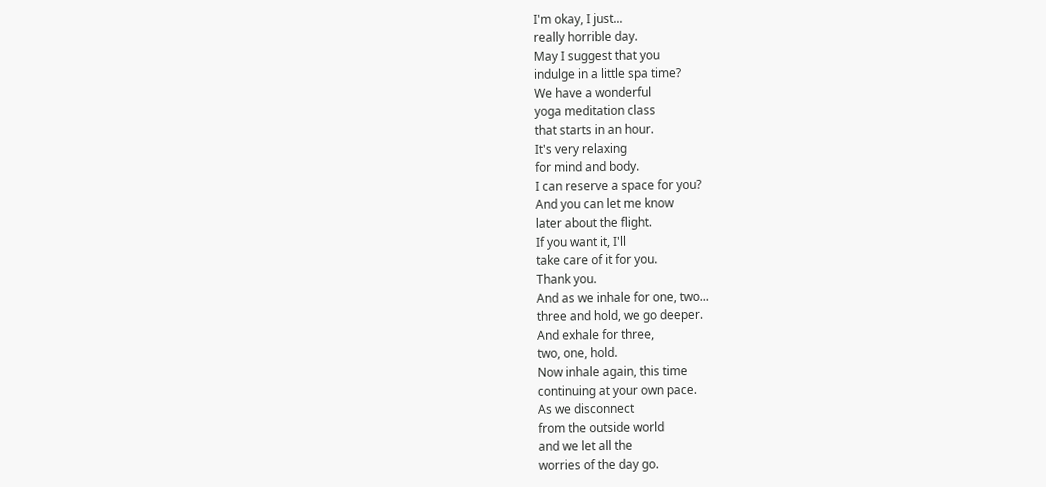I'm okay, I just...
really horrible day.
May I suggest that you
indulge in a little spa time?
We have a wonderful
yoga meditation class
that starts in an hour.
It's very relaxing
for mind and body.
I can reserve a space for you?
And you can let me know
later about the flight.
If you want it, I'll
take care of it for you.
Thank you.
And as we inhale for one, two...
three and hold, we go deeper.
And exhale for three,
two, one, hold.
Now inhale again, this time
continuing at your own pace.
As we disconnect
from the outside world
and we let all the
worries of the day go.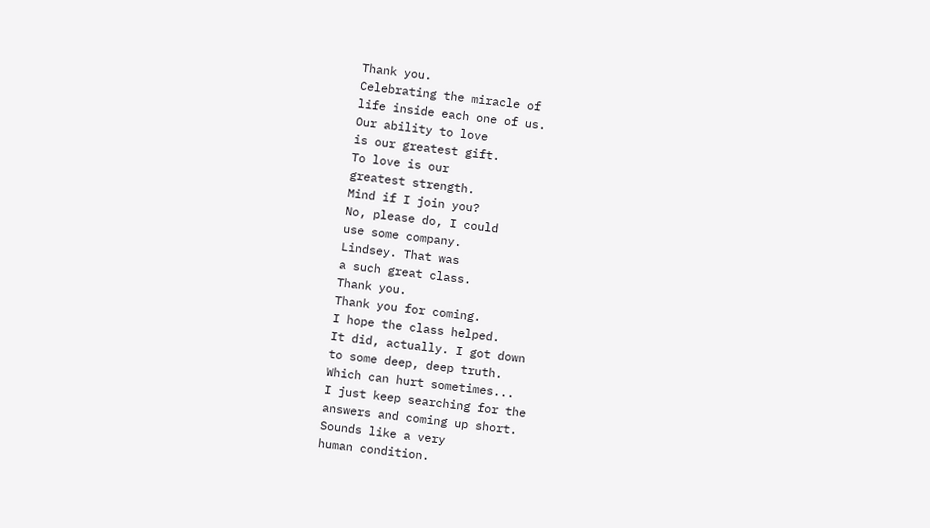Thank you.
Celebrating the miracle of
life inside each one of us.
Our ability to love
is our greatest gift.
To love is our
greatest strength.
Mind if I join you?
No, please do, I could
use some company.
Lindsey. That was
a such great class.
Thank you.
Thank you for coming.
I hope the class helped.
It did, actually. I got down
to some deep, deep truth.
Which can hurt sometimes...
I just keep searching for the
answers and coming up short.
Sounds like a very
human condition.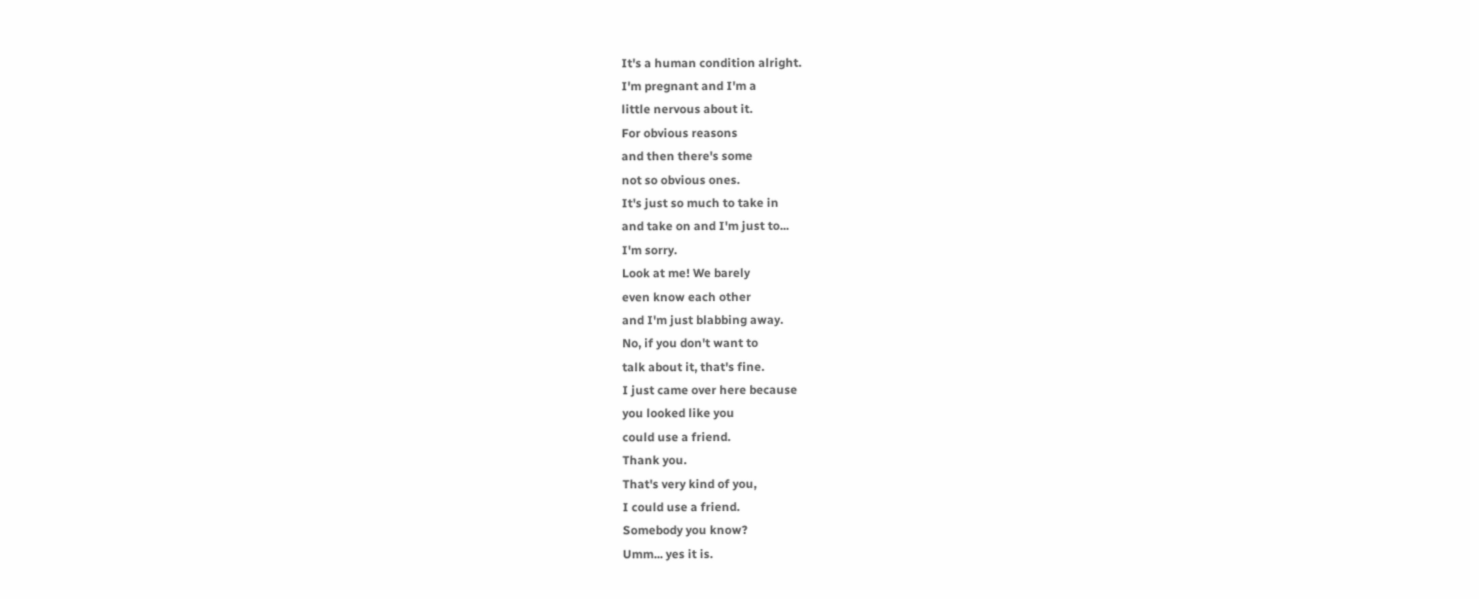It's a human condition alright.
I'm pregnant and I'm a
little nervous about it.
For obvious reasons
and then there's some
not so obvious ones.
It's just so much to take in
and take on and I'm just to...
I'm sorry.
Look at me! We barely
even know each other
and I'm just blabbing away.
No, if you don't want to
talk about it, that's fine.
I just came over here because
you looked like you
could use a friend.
Thank you.
That's very kind of you,
I could use a friend.
Somebody you know?
Umm... yes it is.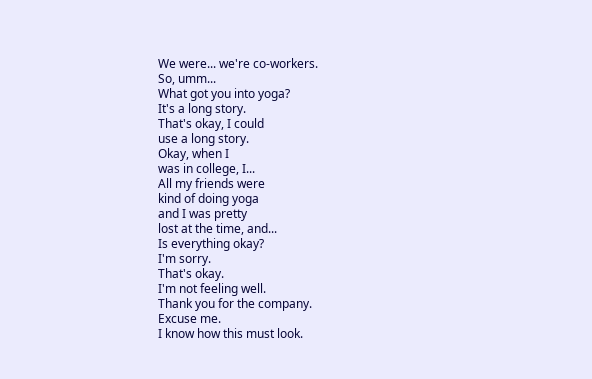We were... we're co-workers.
So, umm...
What got you into yoga?
It's a long story.
That's okay, I could
use a long story.
Okay, when I
was in college, I...
All my friends were
kind of doing yoga
and I was pretty
lost at the time, and...
Is everything okay?
I'm sorry.
That's okay.
I'm not feeling well.
Thank you for the company.
Excuse me.
I know how this must look.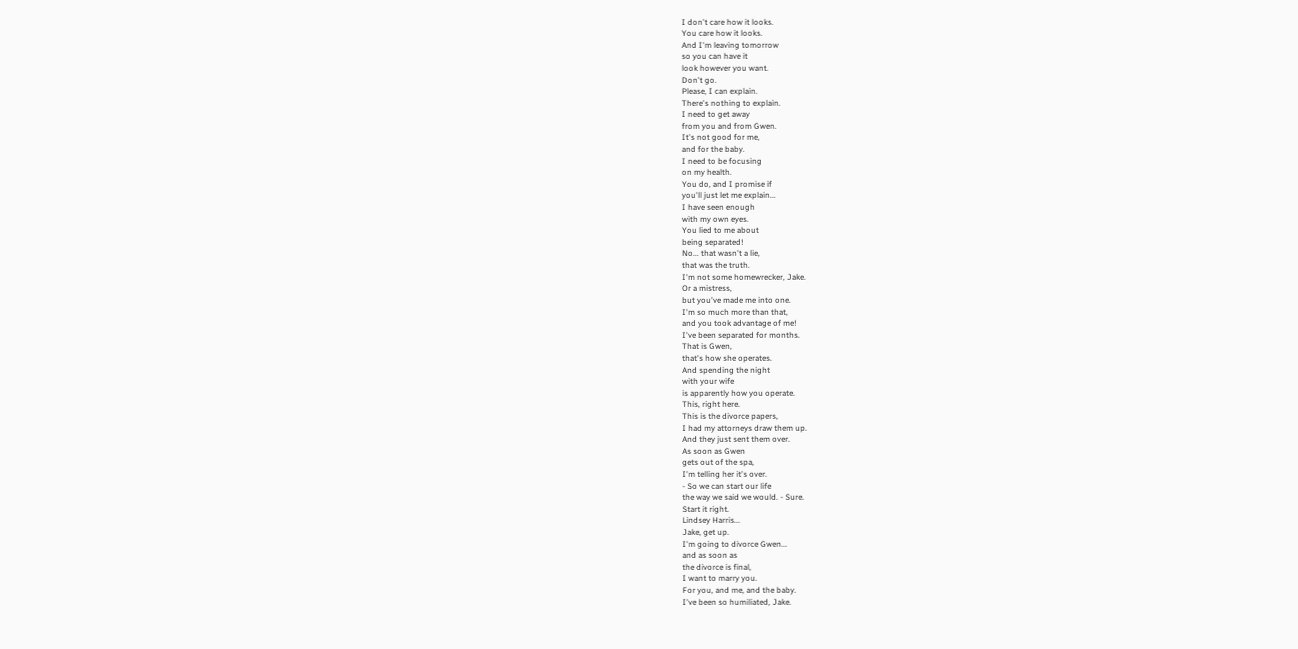I don't care how it looks.
You care how it looks.
And I'm leaving tomorrow
so you can have it
look however you want.
Don't go.
Please, I can explain.
There's nothing to explain.
I need to get away
from you and from Gwen.
It's not good for me,
and for the baby.
I need to be focusing
on my health.
You do, and I promise if
you'll just let me explain...
I have seen enough
with my own eyes.
You lied to me about
being separated!
No... that wasn't a lie,
that was the truth.
I'm not some homewrecker, Jake.
Or a mistress,
but you've made me into one.
I'm so much more than that,
and you took advantage of me!
I've been separated for months.
That is Gwen,
that's how she operates.
And spending the night
with your wife
is apparently how you operate.
This, right here.
This is the divorce papers,
I had my attorneys draw them up.
And they just sent them over.
As soon as Gwen
gets out of the spa,
I'm telling her it's over.
- So we can start our life
the way we said we would. - Sure.
Start it right.
Lindsey Harris...
Jake, get up.
I'm going to divorce Gwen...
and as soon as
the divorce is final,
I want to marry you.
For you, and me, and the baby.
I've been so humiliated, Jake.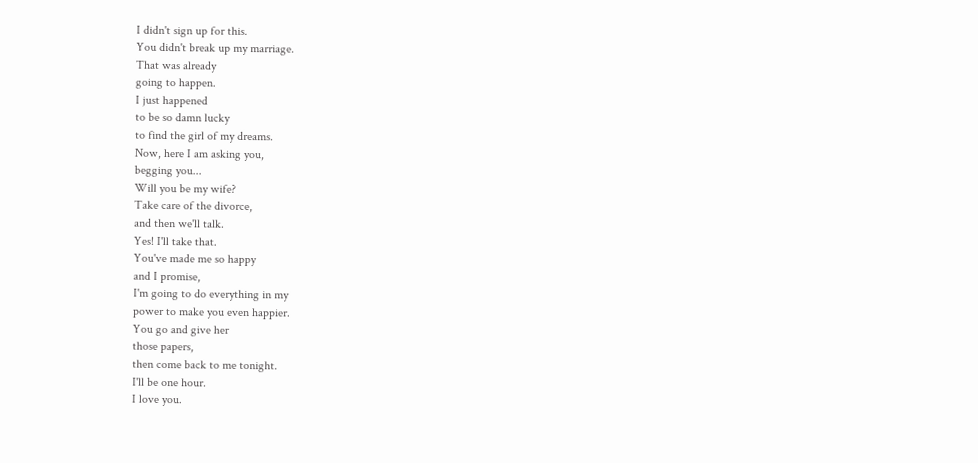I didn't sign up for this.
You didn't break up my marriage.
That was already
going to happen.
I just happened
to be so damn lucky
to find the girl of my dreams.
Now, here I am asking you,
begging you...
Will you be my wife?
Take care of the divorce,
and then we'll talk.
Yes! I'll take that.
You've made me so happy
and I promise,
I'm going to do everything in my
power to make you even happier.
You go and give her
those papers,
then come back to me tonight.
I'll be one hour.
I love you.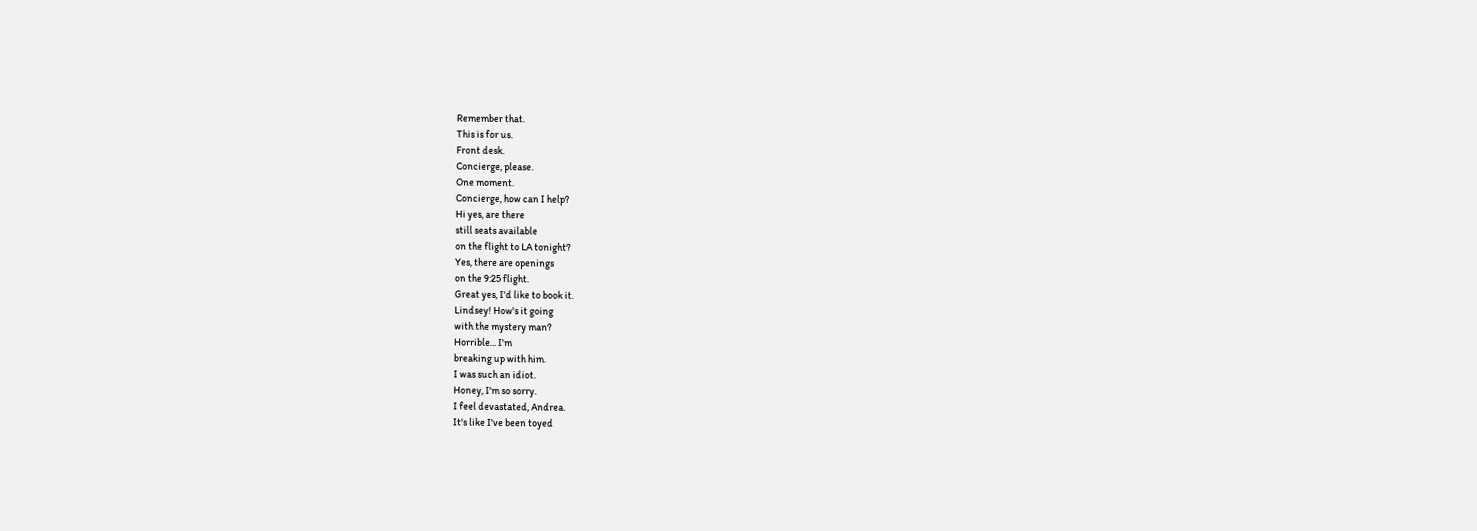Remember that.
This is for us.
Front desk.
Concierge, please.
One moment.
Concierge, how can I help?
Hi yes, are there
still seats available
on the flight to LA tonight?
Yes, there are openings
on the 9:25 flight.
Great yes, I'd like to book it.
Lindsey! How's it going
with the mystery man?
Horrible... I'm
breaking up with him.
I was such an idiot.
Honey, I'm so sorry.
I feel devastated, Andrea.
It's like I've been toyed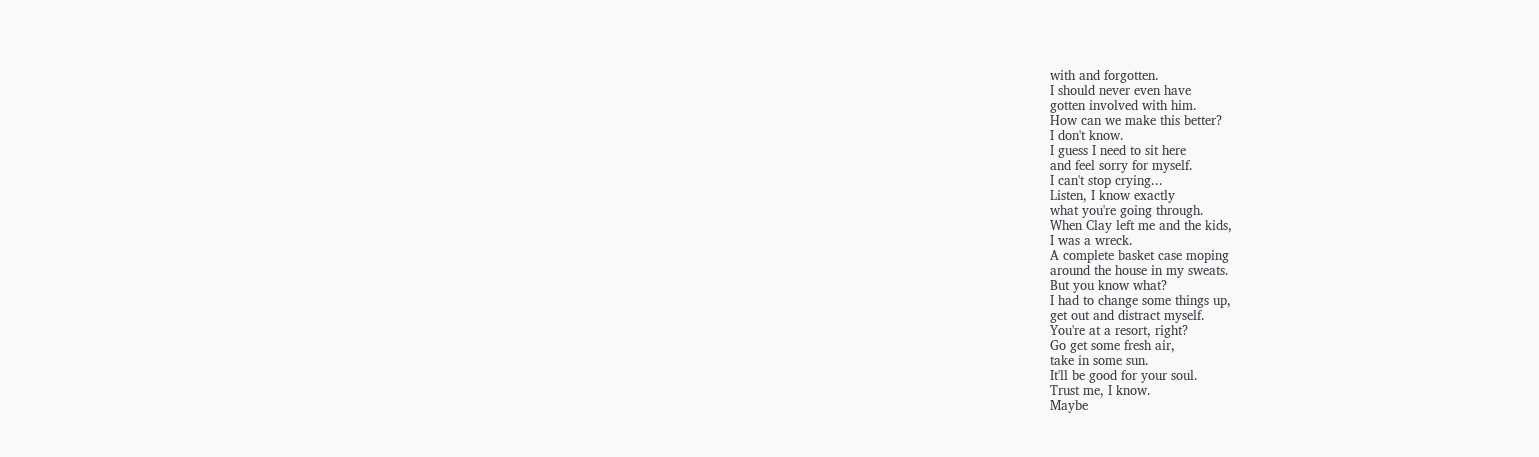with and forgotten.
I should never even have
gotten involved with him.
How can we make this better?
I don't know.
I guess I need to sit here
and feel sorry for myself.
I can't stop crying...
Listen, I know exactly
what you're going through.
When Clay left me and the kids,
I was a wreck.
A complete basket case moping
around the house in my sweats.
But you know what?
I had to change some things up,
get out and distract myself.
You're at a resort, right?
Go get some fresh air,
take in some sun.
It'll be good for your soul.
Trust me, I know.
Maybe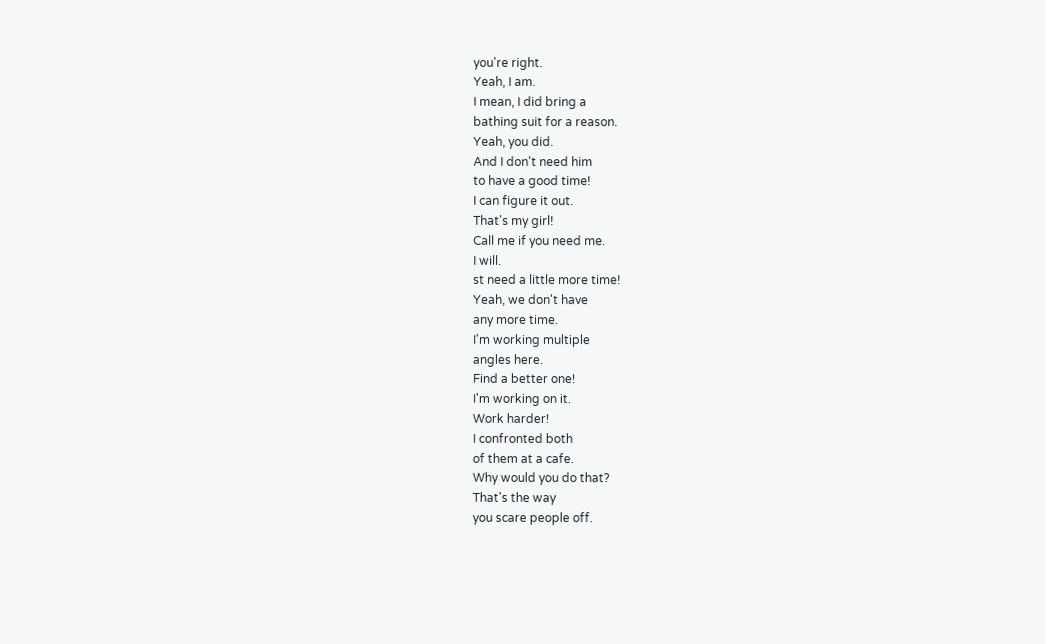you're right.
Yeah, I am.
I mean, I did bring a
bathing suit for a reason.
Yeah, you did.
And I don't need him
to have a good time!
I can figure it out.
That's my girl!
Call me if you need me.
I will.
st need a little more time!
Yeah, we don't have
any more time.
I'm working multiple
angles here.
Find a better one!
I'm working on it.
Work harder!
I confronted both
of them at a cafe.
Why would you do that?
That's the way
you scare people off.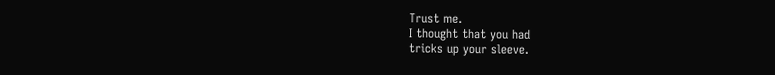Trust me.
I thought that you had
tricks up your sleeve.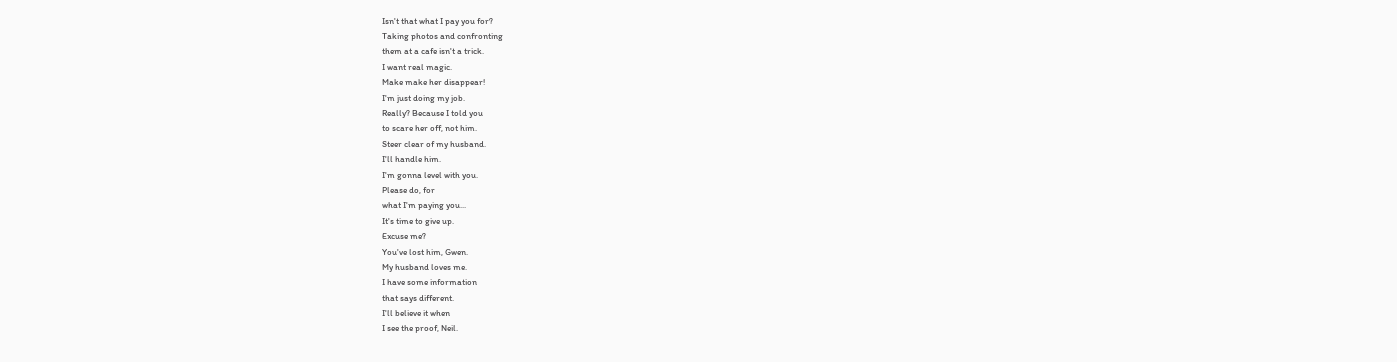Isn't that what I pay you for?
Taking photos and confronting
them at a cafe isn't a trick.
I want real magic.
Make make her disappear!
I'm just doing my job.
Really? Because I told you
to scare her off, not him.
Steer clear of my husband.
I'll handle him.
I'm gonna level with you.
Please do, for
what I'm paying you...
It's time to give up.
Excuse me?
You've lost him, Gwen.
My husband loves me.
I have some information
that says different.
I'll believe it when
I see the proof, Neil.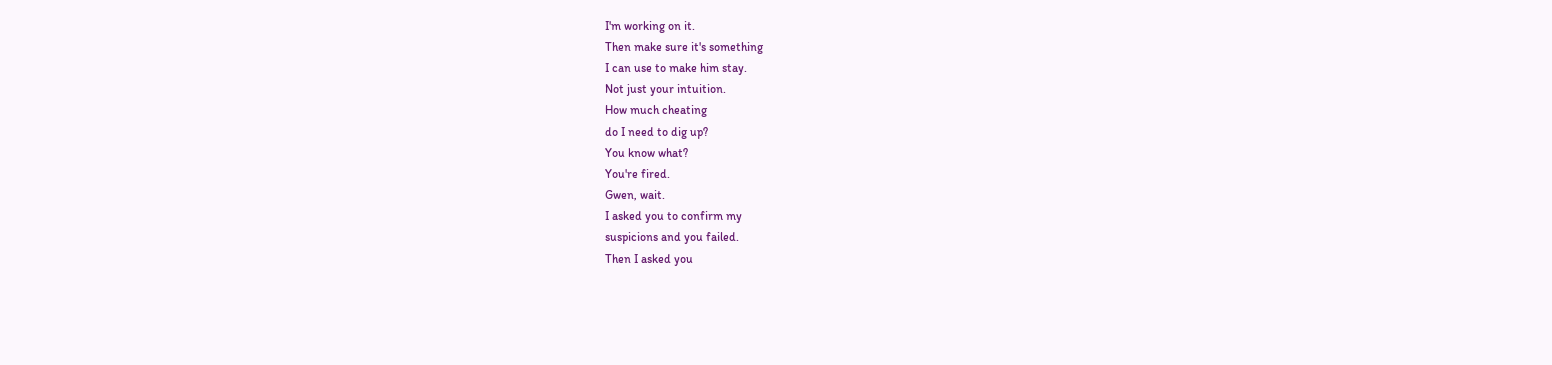I'm working on it.
Then make sure it's something
I can use to make him stay.
Not just your intuition.
How much cheating
do I need to dig up?
You know what?
You're fired.
Gwen, wait.
I asked you to confirm my
suspicions and you failed.
Then I asked you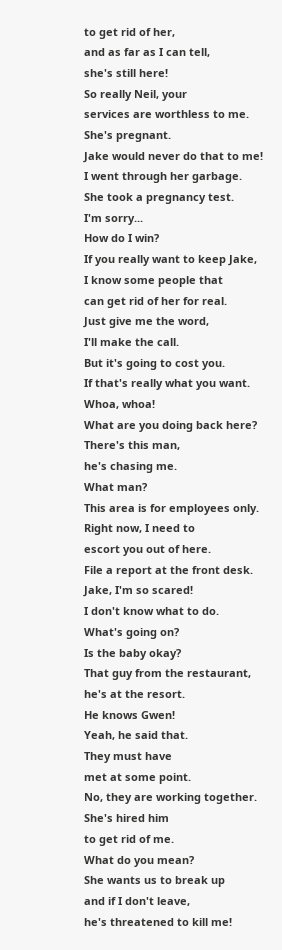to get rid of her,
and as far as I can tell,
she's still here!
So really Neil, your
services are worthless to me.
She's pregnant.
Jake would never do that to me!
I went through her garbage.
She took a pregnancy test.
I'm sorry...
How do I win?
If you really want to keep Jake,
I know some people that
can get rid of her for real.
Just give me the word,
I'll make the call.
But it's going to cost you.
If that's really what you want.
Whoa, whoa!
What are you doing back here?
There's this man,
he's chasing me.
What man?
This area is for employees only.
Right now, I need to
escort you out of here.
File a report at the front desk.
Jake, I'm so scared!
I don't know what to do.
What's going on?
Is the baby okay?
That guy from the restaurant,
he's at the resort.
He knows Gwen!
Yeah, he said that.
They must have
met at some point.
No, they are working together.
She's hired him
to get rid of me.
What do you mean?
She wants us to break up
and if I don't leave,
he's threatened to kill me!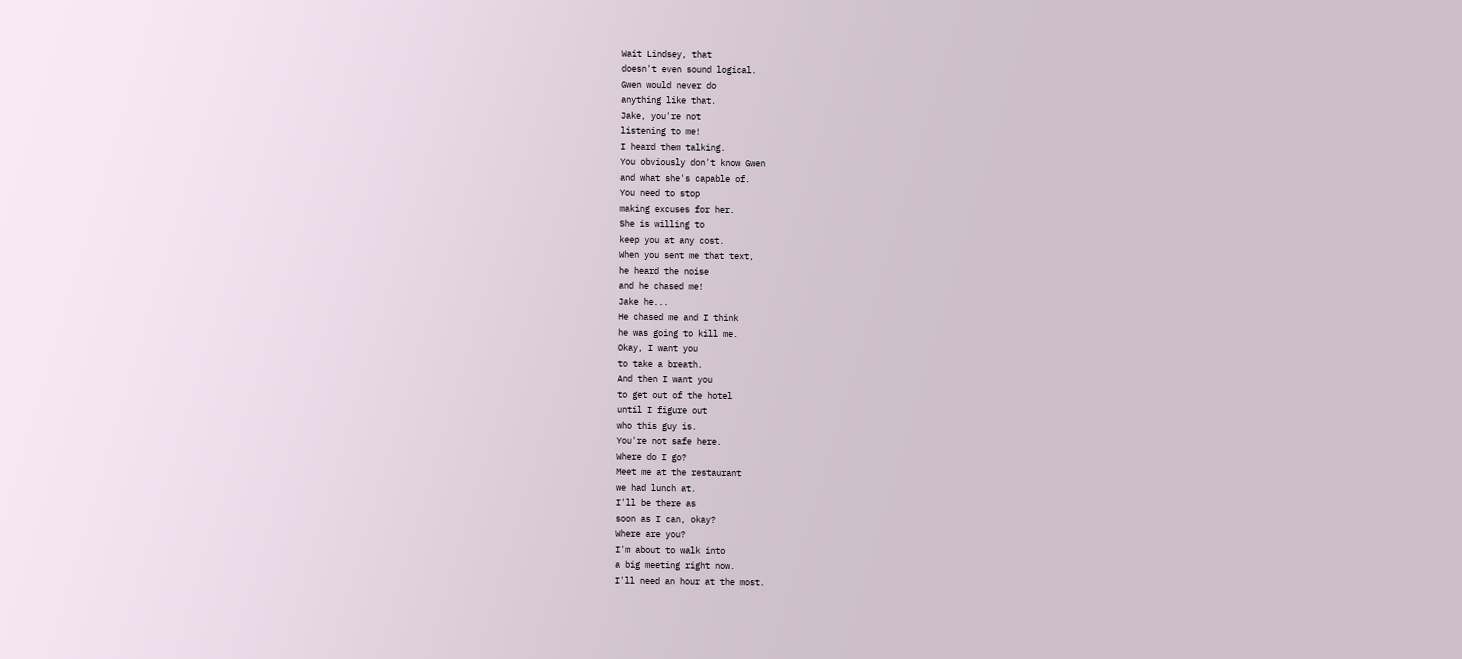Wait Lindsey, that
doesn't even sound logical.
Gwen would never do
anything like that.
Jake, you're not
listening to me!
I heard them talking.
You obviously don't know Gwen
and what she's capable of.
You need to stop
making excuses for her.
She is willing to
keep you at any cost.
When you sent me that text,
he heard the noise
and he chased me!
Jake he...
He chased me and I think
he was going to kill me.
Okay, I want you
to take a breath.
And then I want you
to get out of the hotel
until I figure out
who this guy is.
You're not safe here.
Where do I go?
Meet me at the restaurant
we had lunch at.
I'll be there as
soon as I can, okay?
Where are you?
I'm about to walk into
a big meeting right now.
I'll need an hour at the most.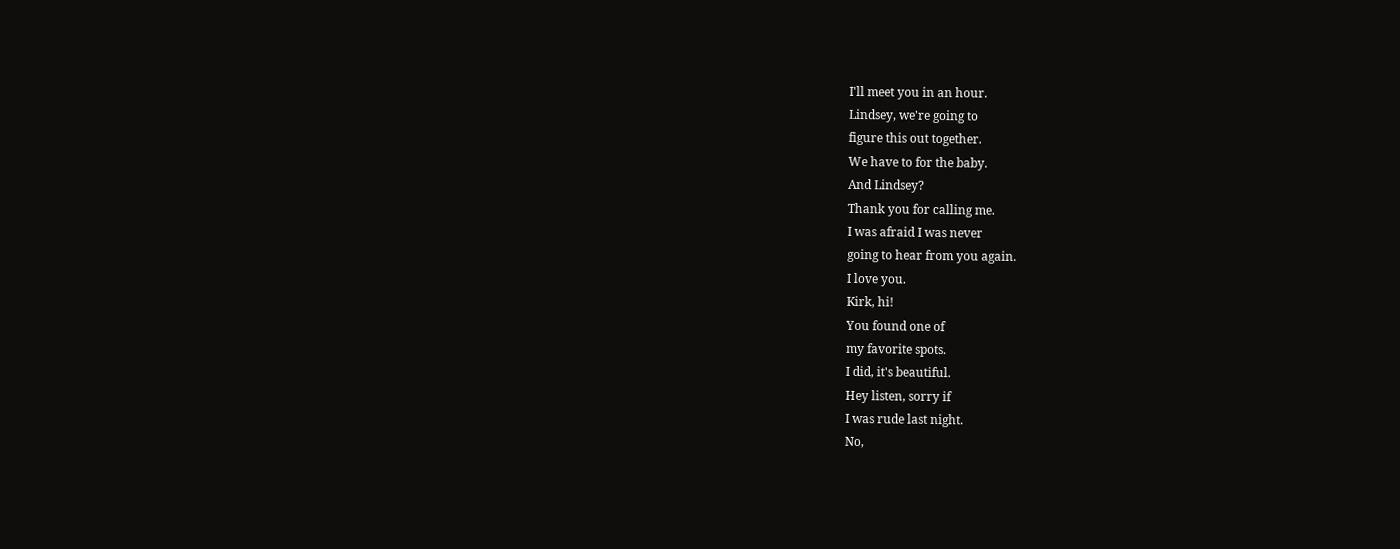I'll meet you in an hour.
Lindsey, we're going to
figure this out together.
We have to for the baby.
And Lindsey?
Thank you for calling me.
I was afraid I was never
going to hear from you again.
I love you.
Kirk, hi!
You found one of
my favorite spots.
I did, it's beautiful.
Hey listen, sorry if
I was rude last night.
No,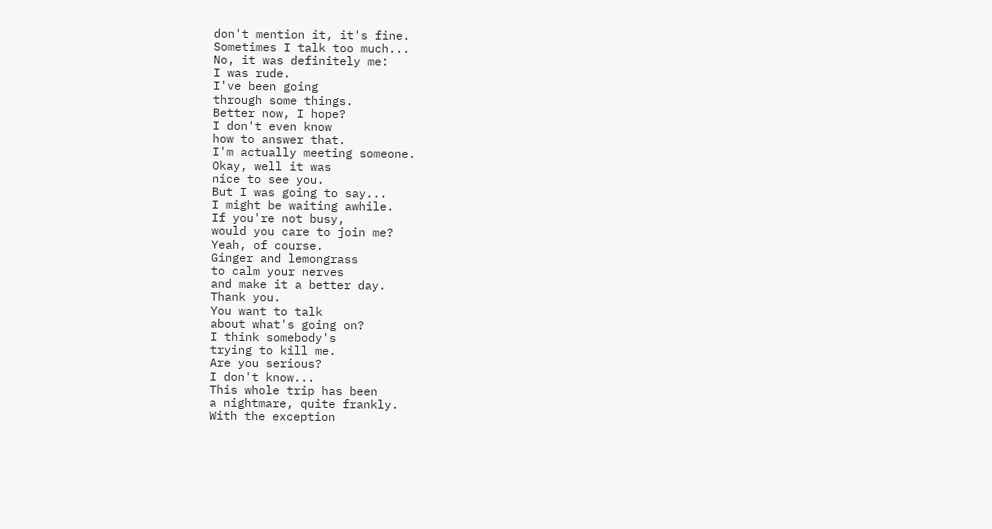don't mention it, it's fine.
Sometimes I talk too much...
No, it was definitely me:
I was rude.
I've been going
through some things.
Better now, I hope?
I don't even know
how to answer that.
I'm actually meeting someone.
Okay, well it was
nice to see you.
But I was going to say...
I might be waiting awhile.
If you're not busy,
would you care to join me?
Yeah, of course.
Ginger and lemongrass
to calm your nerves
and make it a better day.
Thank you.
You want to talk
about what's going on?
I think somebody's
trying to kill me.
Are you serious?
I don't know...
This whole trip has been
a nightmare, quite frankly.
With the exception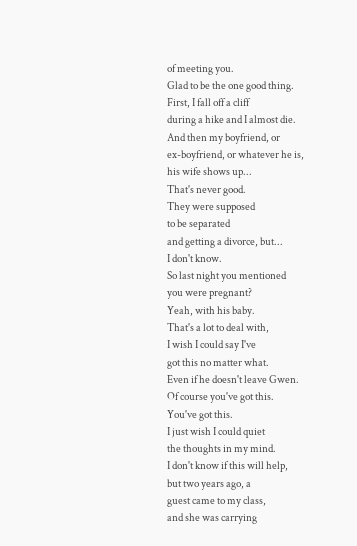of meeting you.
Glad to be the one good thing.
First, I fall off a cliff
during a hike and I almost die.
And then my boyfriend, or
ex-boyfriend, or whatever he is,
his wife shows up...
That's never good.
They were supposed
to be separated
and getting a divorce, but...
I don't know.
So last night you mentioned
you were pregnant?
Yeah, with his baby.
That's a lot to deal with,
I wish I could say I've
got this no matter what.
Even if he doesn't leave Gwen.
Of course you've got this.
You've got this.
I just wish I could quiet
the thoughts in my mind.
I don't know if this will help,
but two years ago, a
guest came to my class,
and she was carrying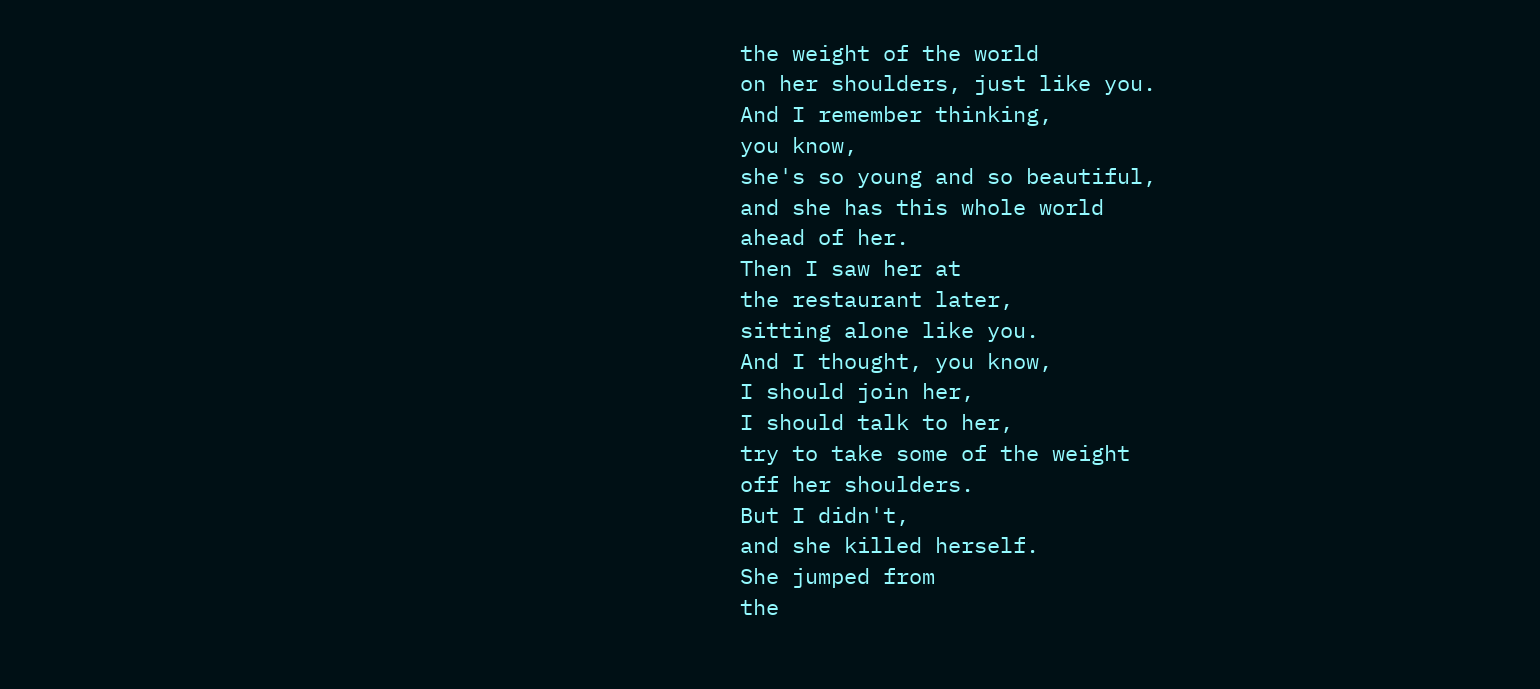the weight of the world
on her shoulders, just like you.
And I remember thinking,
you know,
she's so young and so beautiful,
and she has this whole world
ahead of her.
Then I saw her at
the restaurant later,
sitting alone like you.
And I thought, you know,
I should join her,
I should talk to her,
try to take some of the weight
off her shoulders.
But I didn't,
and she killed herself.
She jumped from
the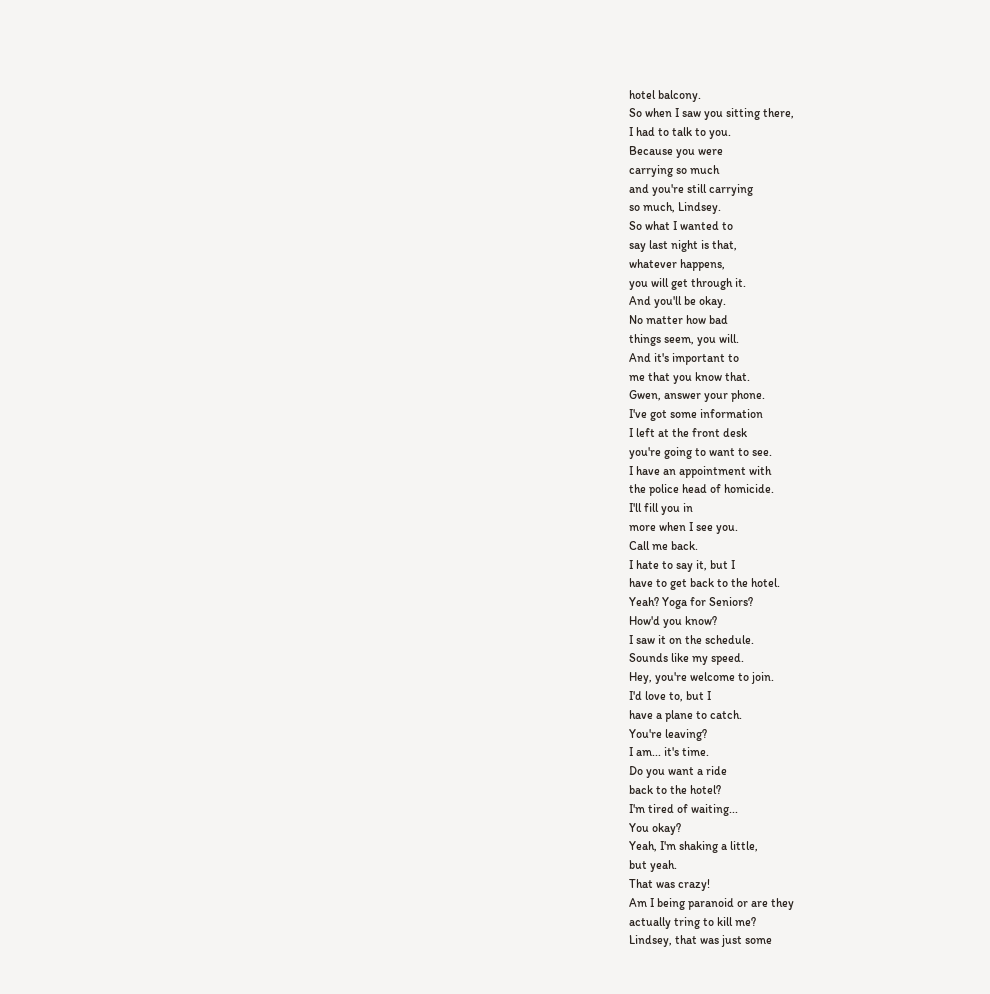hotel balcony.
So when I saw you sitting there,
I had to talk to you.
Because you were
carrying so much
and you're still carrying
so much, Lindsey.
So what I wanted to
say last night is that,
whatever happens,
you will get through it.
And you'll be okay.
No matter how bad
things seem, you will.
And it's important to
me that you know that.
Gwen, answer your phone.
I've got some information
I left at the front desk
you're going to want to see.
I have an appointment with
the police head of homicide.
I'll fill you in
more when I see you.
Call me back.
I hate to say it, but I
have to get back to the hotel.
Yeah? Yoga for Seniors?
How'd you know?
I saw it on the schedule.
Sounds like my speed.
Hey, you're welcome to join.
I'd love to, but I
have a plane to catch.
You're leaving?
I am... it's time.
Do you want a ride
back to the hotel?
I'm tired of waiting...
You okay?
Yeah, I'm shaking a little,
but yeah.
That was crazy!
Am I being paranoid or are they
actually tring to kill me?
Lindsey, that was just some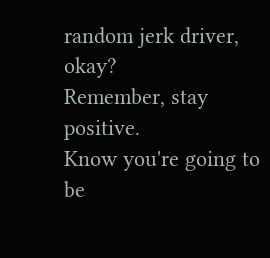random jerk driver, okay?
Remember, stay positive.
Know you're going to be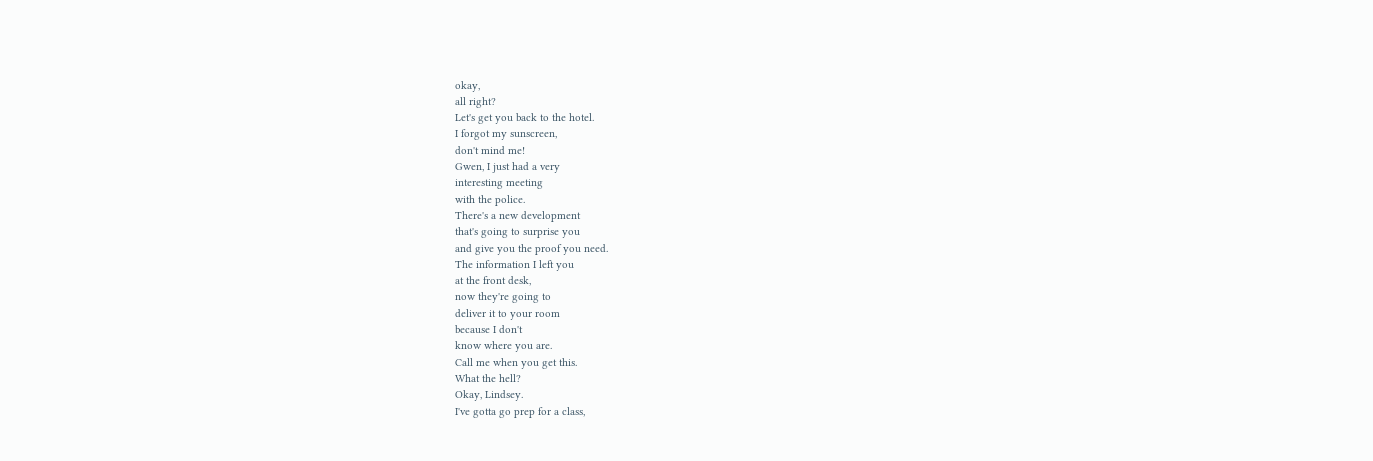okay,
all right?
Let's get you back to the hotel.
I forgot my sunscreen,
don't mind me!
Gwen, I just had a very
interesting meeting
with the police.
There's a new development
that's going to surprise you
and give you the proof you need.
The information I left you
at the front desk,
now they're going to
deliver it to your room
because I don't
know where you are.
Call me when you get this.
What the hell?
Okay, Lindsey.
I've gotta go prep for a class,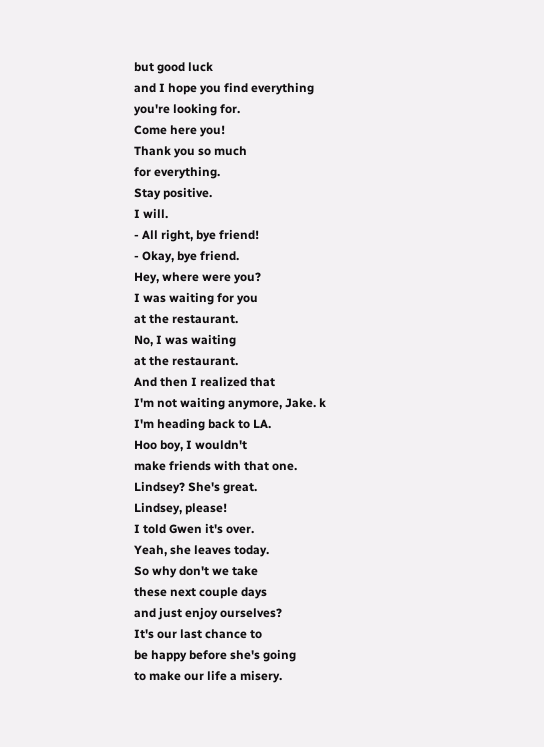but good luck
and I hope you find everything
you're looking for.
Come here you!
Thank you so much
for everything.
Stay positive.
I will.
- All right, bye friend!
- Okay, bye friend.
Hey, where were you?
I was waiting for you
at the restaurant.
No, I was waiting
at the restaurant.
And then I realized that
I'm not waiting anymore, Jake. k
I'm heading back to LA.
Hoo boy, I wouldn't
make friends with that one.
Lindsey? She's great.
Lindsey, please!
I told Gwen it's over.
Yeah, she leaves today.
So why don't we take
these next couple days
and just enjoy ourselves?
It's our last chance to
be happy before she's going
to make our life a misery.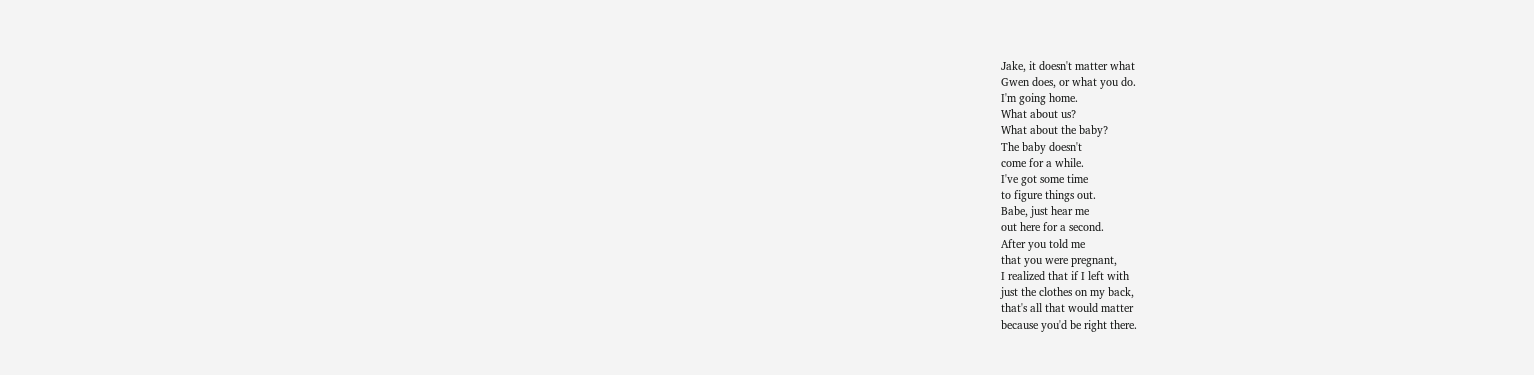Jake, it doesn't matter what
Gwen does, or what you do.
I'm going home.
What about us?
What about the baby?
The baby doesn't
come for a while.
I've got some time
to figure things out.
Babe, just hear me
out here for a second.
After you told me
that you were pregnant,
I realized that if I left with
just the clothes on my back,
that's all that would matter
because you'd be right there.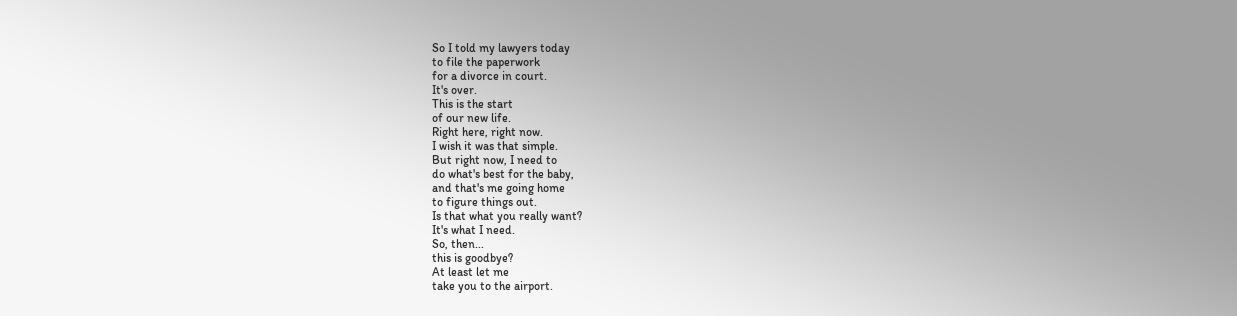So I told my lawyers today
to file the paperwork
for a divorce in court.
It's over.
This is the start
of our new life.
Right here, right now.
I wish it was that simple.
But right now, I need to
do what's best for the baby,
and that's me going home
to figure things out.
Is that what you really want?
It's what I need.
So, then...
this is goodbye?
At least let me
take you to the airport.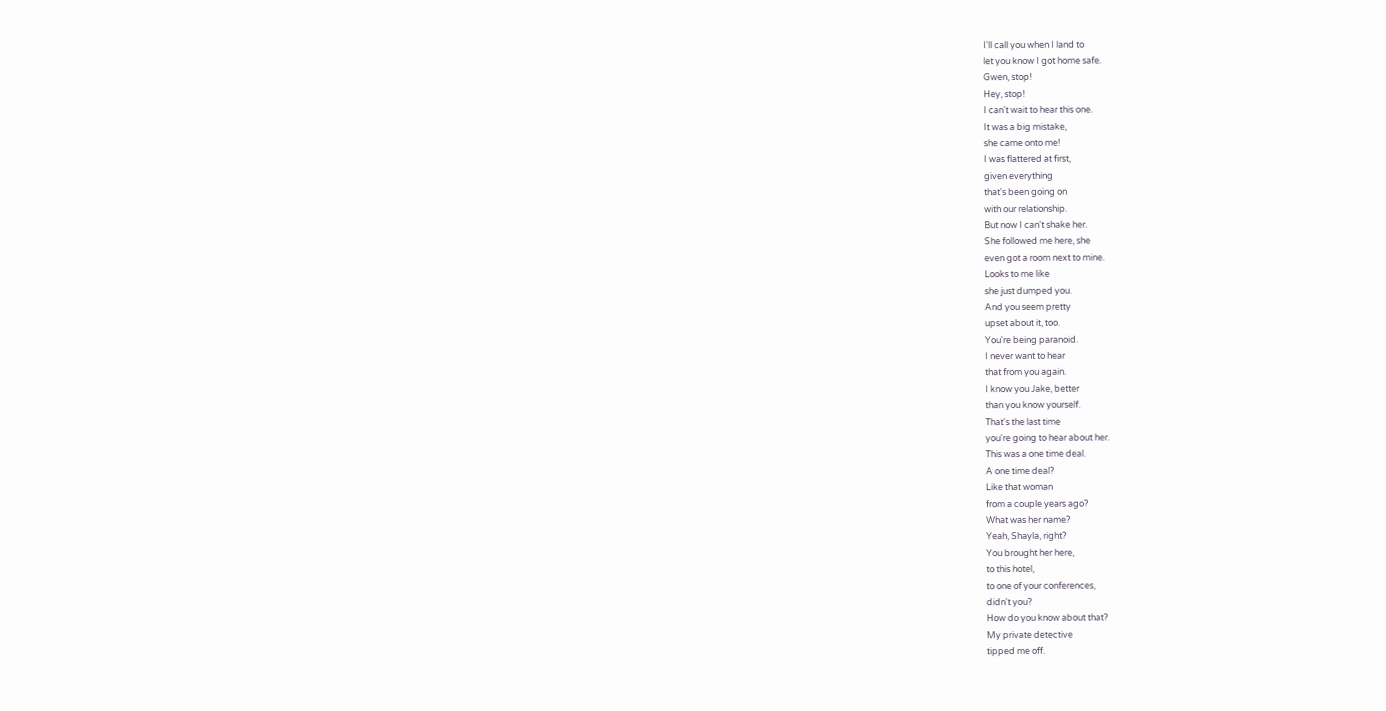I'll call you when I land to
let you know I got home safe.
Gwen, stop!
Hey, stop!
I can't wait to hear this one.
It was a big mistake,
she came onto me!
I was flattered at first,
given everything
that's been going on
with our relationship.
But now I can't shake her.
She followed me here, she
even got a room next to mine.
Looks to me like
she just dumped you.
And you seem pretty
upset about it, too.
You're being paranoid.
I never want to hear
that from you again.
I know you Jake, better
than you know yourself.
That's the last time
you're going to hear about her.
This was a one time deal.
A one time deal?
Like that woman
from a couple years ago?
What was her name?
Yeah, Shayla, right?
You brought her here,
to this hotel,
to one of your conferences,
didn't you?
How do you know about that?
My private detective
tipped me off.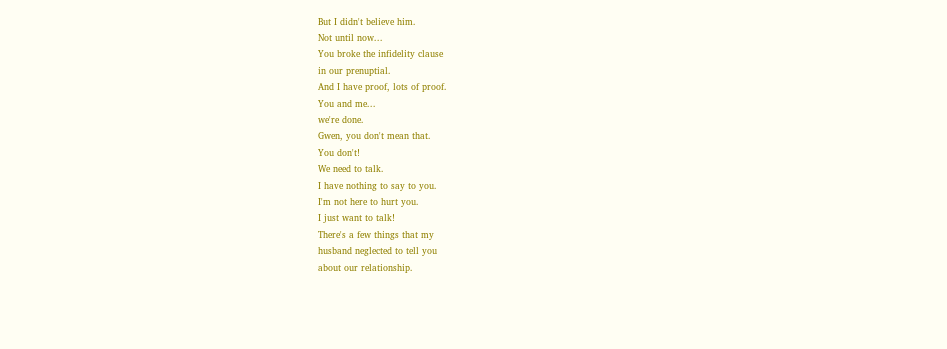But I didn't believe him.
Not until now...
You broke the infidelity clause
in our prenuptial.
And I have proof, lots of proof.
You and me...
we're done.
Gwen, you don't mean that.
You don't!
We need to talk.
I have nothing to say to you.
I'm not here to hurt you.
I just want to talk!
There's a few things that my
husband neglected to tell you
about our relationship.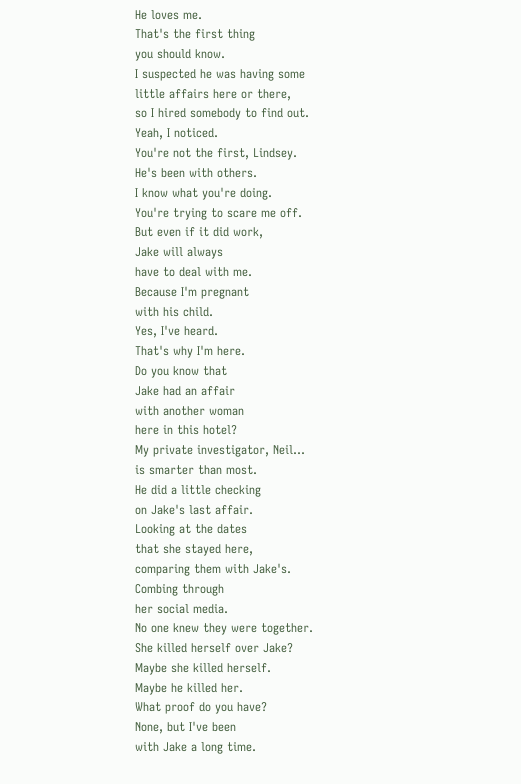He loves me.
That's the first thing
you should know.
I suspected he was having some
little affairs here or there,
so I hired somebody to find out.
Yeah, I noticed.
You're not the first, Lindsey.
He's been with others.
I know what you're doing.
You're trying to scare me off.
But even if it did work,
Jake will always
have to deal with me.
Because I'm pregnant
with his child.
Yes, I've heard.
That's why I'm here.
Do you know that
Jake had an affair
with another woman
here in this hotel?
My private investigator, Neil...
is smarter than most.
He did a little checking
on Jake's last affair.
Looking at the dates
that she stayed here,
comparing them with Jake's.
Combing through
her social media.
No one knew they were together.
She killed herself over Jake?
Maybe she killed herself.
Maybe he killed her.
What proof do you have?
None, but I've been
with Jake a long time.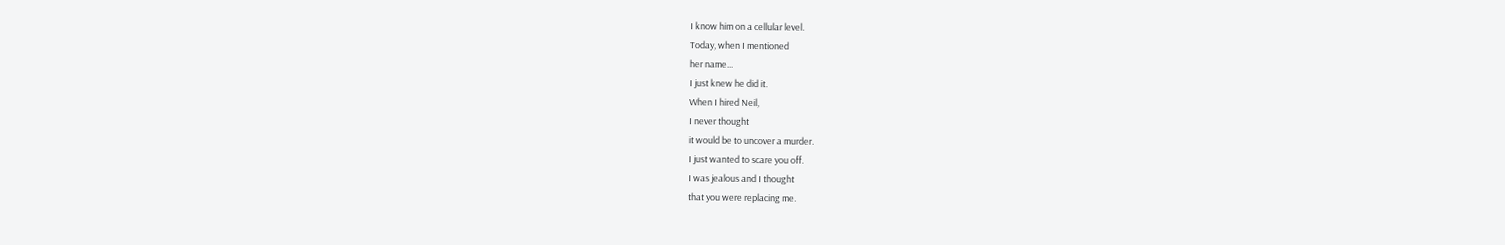I know him on a cellular level.
Today, when I mentioned
her name...
I just knew he did it.
When I hired Neil,
I never thought
it would be to uncover a murder.
I just wanted to scare you off.
I was jealous and I thought
that you were replacing me.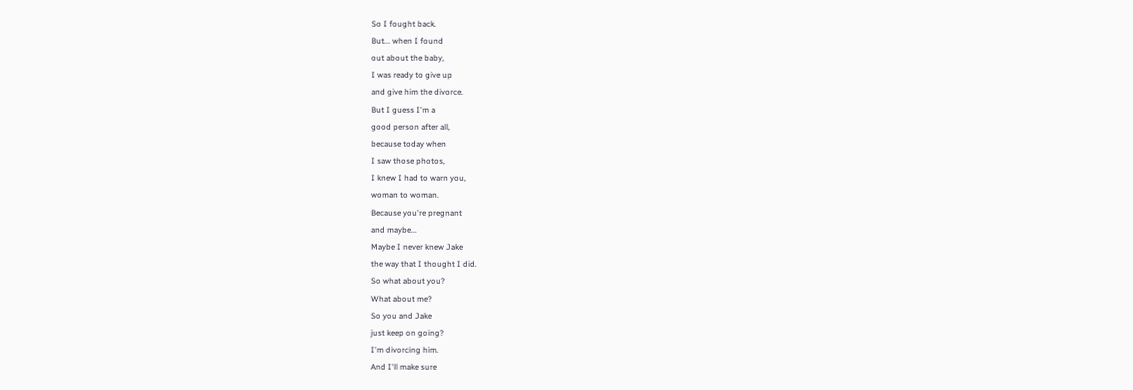So I fought back.
But... when I found
out about the baby,
I was ready to give up
and give him the divorce.
But I guess I'm a
good person after all,
because today when
I saw those photos,
I knew I had to warn you,
woman to woman.
Because you're pregnant
and maybe...
Maybe I never knew Jake
the way that I thought I did.
So what about you?
What about me?
So you and Jake
just keep on going?
I'm divorcing him.
And I'll make sure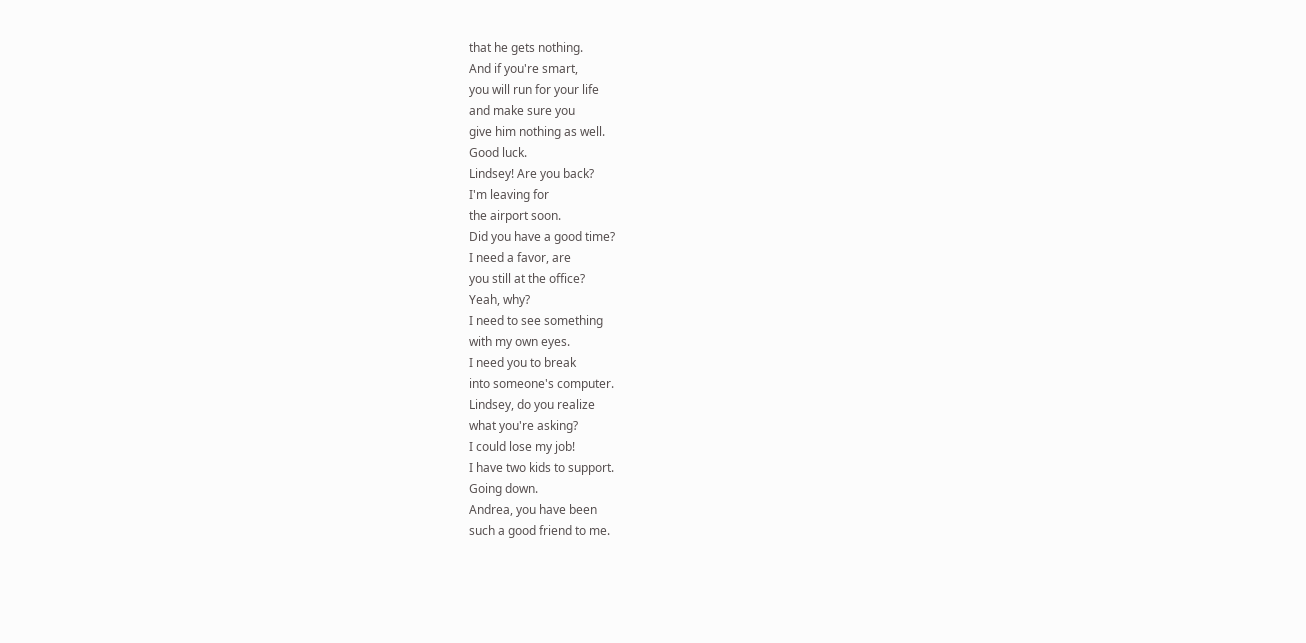that he gets nothing.
And if you're smart,
you will run for your life
and make sure you
give him nothing as well.
Good luck.
Lindsey! Are you back?
I'm leaving for
the airport soon.
Did you have a good time?
I need a favor, are
you still at the office?
Yeah, why?
I need to see something
with my own eyes.
I need you to break
into someone's computer.
Lindsey, do you realize
what you're asking?
I could lose my job!
I have two kids to support.
Going down.
Andrea, you have been
such a good friend to me.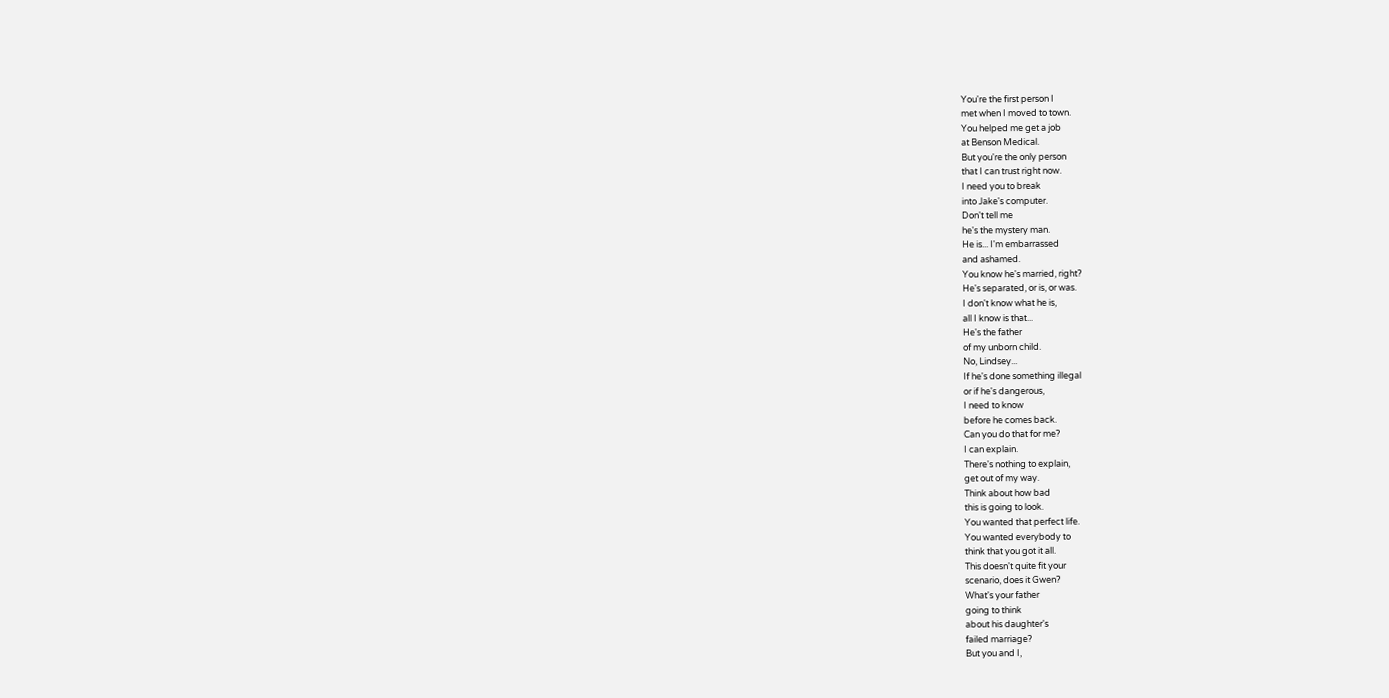You're the first person I
met when I moved to town.
You helped me get a job
at Benson Medical.
But you're the only person
that I can trust right now.
I need you to break
into Jake's computer.
Don't tell me
he's the mystery man.
He is... I'm embarrassed
and ashamed.
You know he's married, right?
He's separated, or is, or was.
I don't know what he is,
all I know is that...
He's the father
of my unborn child.
No, Lindsey...
If he's done something illegal
or if he's dangerous,
I need to know
before he comes back.
Can you do that for me?
I can explain.
There's nothing to explain,
get out of my way.
Think about how bad
this is going to look.
You wanted that perfect life.
You wanted everybody to
think that you got it all.
This doesn't quite fit your
scenario, does it Gwen?
What's your father
going to think
about his daughter's
failed marriage?
But you and I,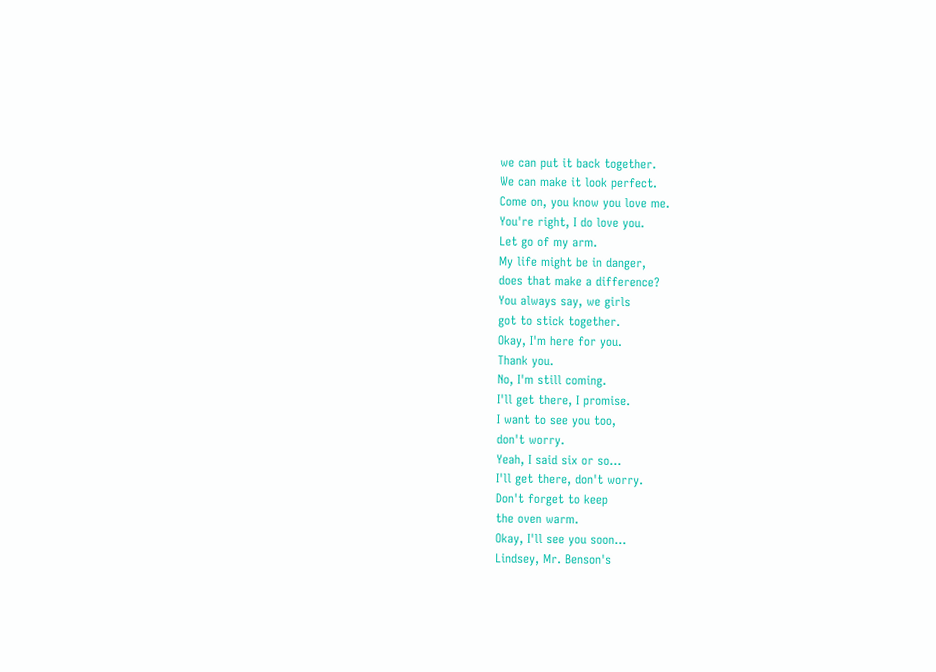we can put it back together.
We can make it look perfect.
Come on, you know you love me.
You're right, I do love you.
Let go of my arm.
My life might be in danger,
does that make a difference?
You always say, we girls
got to stick together.
Okay, I'm here for you.
Thank you.
No, I'm still coming.
I'll get there, I promise.
I want to see you too,
don't worry.
Yeah, I said six or so...
I'll get there, don't worry.
Don't forget to keep
the oven warm.
Okay, I'll see you soon...
Lindsey, Mr. Benson's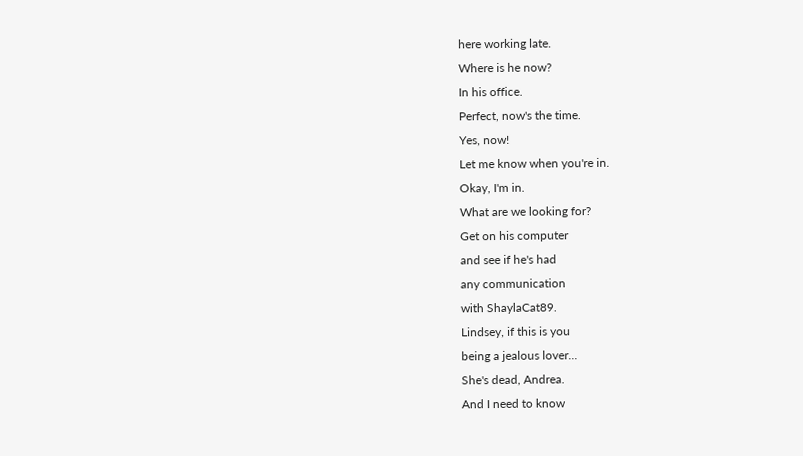here working late.
Where is he now?
In his office.
Perfect, now's the time.
Yes, now!
Let me know when you're in.
Okay, I'm in.
What are we looking for?
Get on his computer
and see if he's had
any communication
with ShaylaCat89.
Lindsey, if this is you
being a jealous lover...
She's dead, Andrea.
And I need to know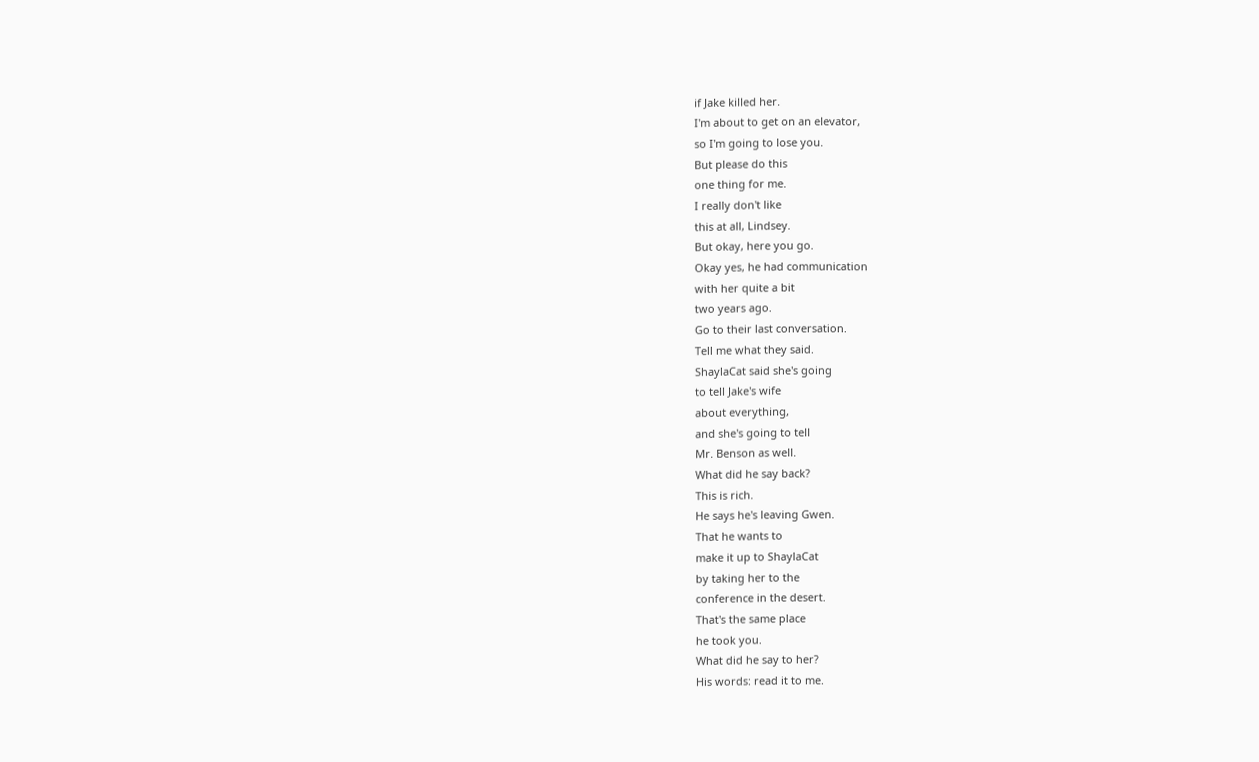if Jake killed her.
I'm about to get on an elevator,
so I'm going to lose you.
But please do this
one thing for me.
I really don't like
this at all, Lindsey.
But okay, here you go.
Okay yes, he had communication
with her quite a bit
two years ago.
Go to their last conversation.
Tell me what they said.
ShaylaCat said she's going
to tell Jake's wife
about everything,
and she's going to tell
Mr. Benson as well.
What did he say back?
This is rich.
He says he's leaving Gwen.
That he wants to
make it up to ShaylaCat
by taking her to the
conference in the desert.
That's the same place
he took you.
What did he say to her?
His words: read it to me.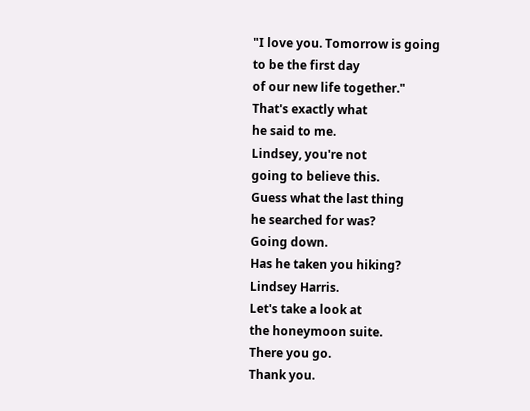"I love you. Tomorrow is going
to be the first day
of our new life together."
That's exactly what
he said to me.
Lindsey, you're not
going to believe this.
Guess what the last thing
he searched for was?
Going down.
Has he taken you hiking?
Lindsey Harris.
Let's take a look at
the honeymoon suite.
There you go.
Thank you.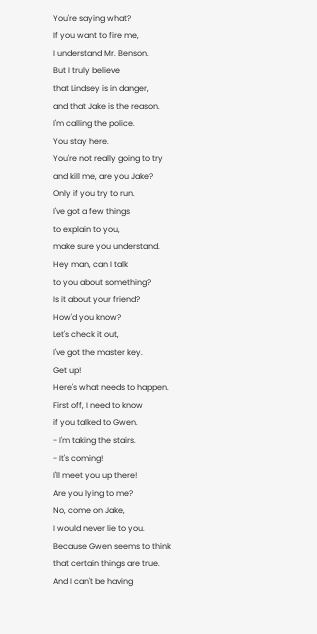You're saying what?
If you want to fire me,
I understand Mr. Benson.
But I truly believe
that Lindsey is in danger,
and that Jake is the reason.
I'm calling the police.
You stay here.
You're not really going to try
and kill me, are you Jake?
Only if you try to run.
I've got a few things
to explain to you,
make sure you understand.
Hey man, can I talk
to you about something?
Is it about your friend?
How'd you know?
Let's check it out,
I've got the master key.
Get up!
Here's what needs to happen.
First off, I need to know
if you talked to Gwen.
- I'm taking the stairs.
- It's coming!
I'll meet you up there!
Are you lying to me?
No, come on Jake,
I would never lie to you.
Because Gwen seems to think
that certain things are true.
And I can't be having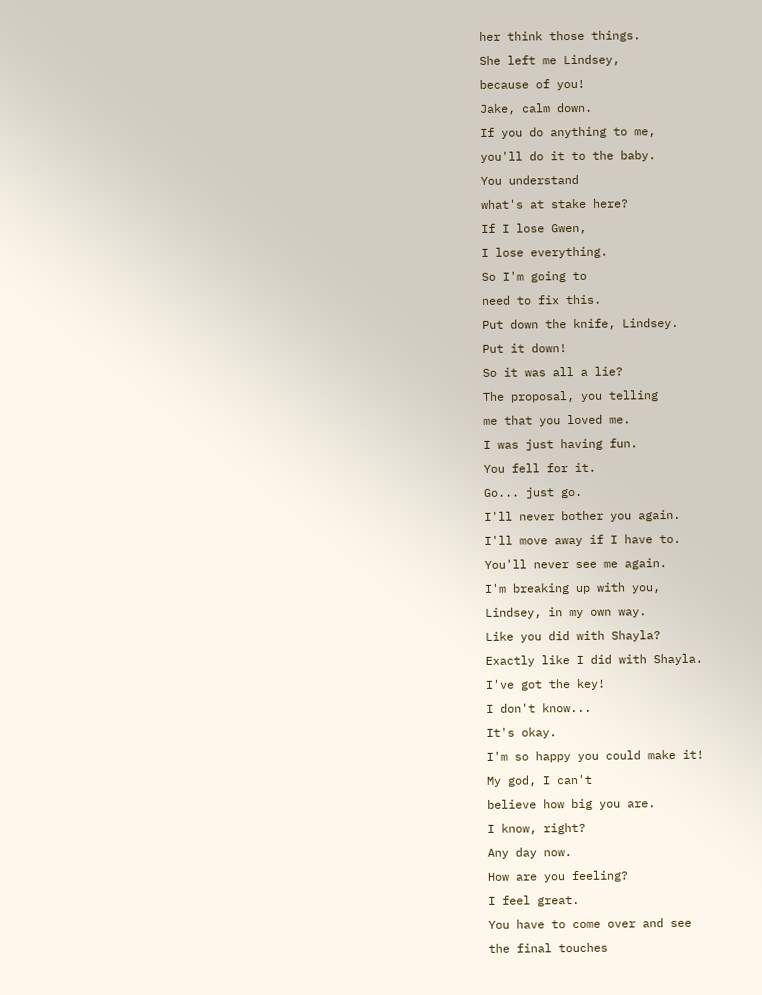her think those things.
She left me Lindsey,
because of you!
Jake, calm down.
If you do anything to me,
you'll do it to the baby.
You understand
what's at stake here?
If I lose Gwen,
I lose everything.
So I'm going to
need to fix this.
Put down the knife, Lindsey.
Put it down!
So it was all a lie?
The proposal, you telling
me that you loved me.
I was just having fun.
You fell for it.
Go... just go.
I'll never bother you again.
I'll move away if I have to.
You'll never see me again.
I'm breaking up with you,
Lindsey, in my own way.
Like you did with Shayla?
Exactly like I did with Shayla.
I've got the key!
I don't know...
It's okay.
I'm so happy you could make it!
My god, I can't
believe how big you are.
I know, right?
Any day now.
How are you feeling?
I feel great.
You have to come over and see
the final touches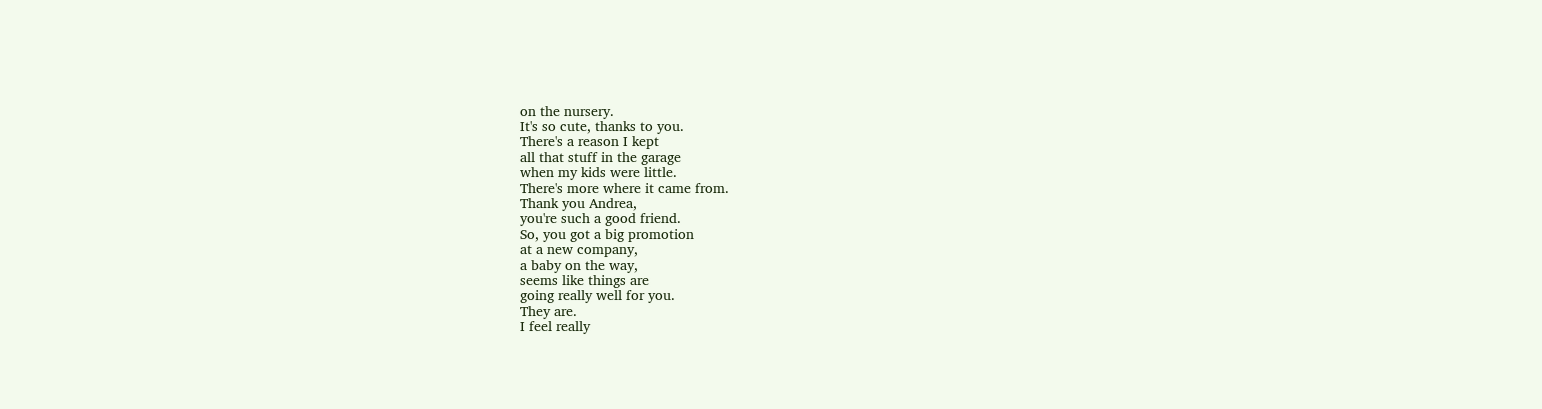on the nursery.
It's so cute, thanks to you.
There's a reason I kept
all that stuff in the garage
when my kids were little.
There's more where it came from.
Thank you Andrea,
you're such a good friend.
So, you got a big promotion
at a new company,
a baby on the way,
seems like things are
going really well for you.
They are.
I feel really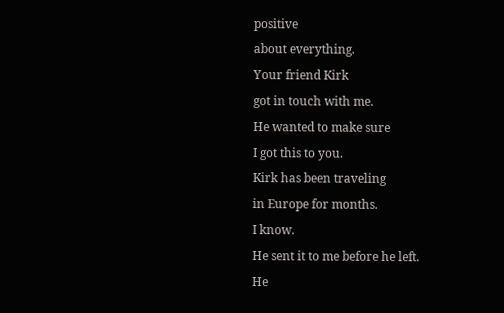positive
about everything.
Your friend Kirk
got in touch with me.
He wanted to make sure
I got this to you.
Kirk has been traveling
in Europe for months.
I know.
He sent it to me before he left.
He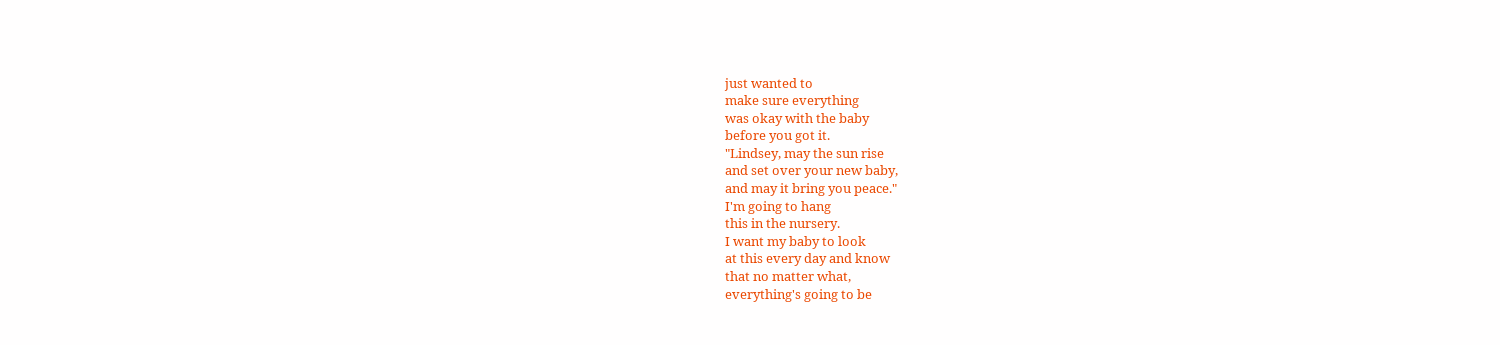just wanted to
make sure everything
was okay with the baby
before you got it.
"Lindsey, may the sun rise
and set over your new baby,
and may it bring you peace."
I'm going to hang
this in the nursery.
I want my baby to look
at this every day and know
that no matter what,
everything's going to be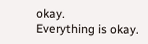okay.
Everything is okay.